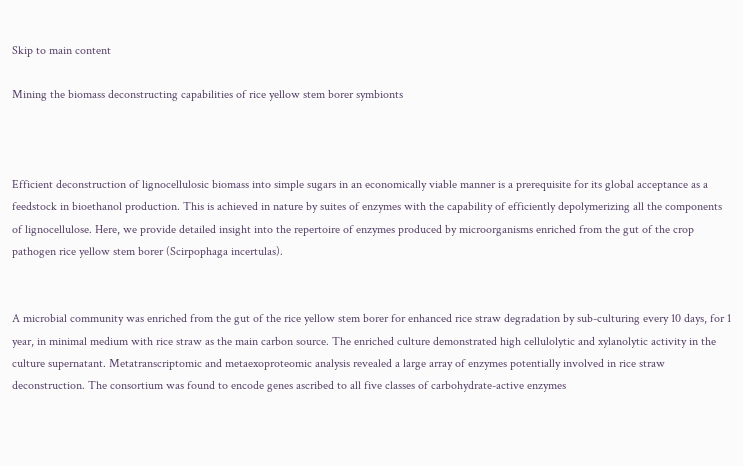Skip to main content

Mining the biomass deconstructing capabilities of rice yellow stem borer symbionts



Efficient deconstruction of lignocellulosic biomass into simple sugars in an economically viable manner is a prerequisite for its global acceptance as a feedstock in bioethanol production. This is achieved in nature by suites of enzymes with the capability of efficiently depolymerizing all the components of lignocellulose. Here, we provide detailed insight into the repertoire of enzymes produced by microorganisms enriched from the gut of the crop pathogen rice yellow stem borer (Scirpophaga incertulas).


A microbial community was enriched from the gut of the rice yellow stem borer for enhanced rice straw degradation by sub-culturing every 10 days, for 1 year, in minimal medium with rice straw as the main carbon source. The enriched culture demonstrated high cellulolytic and xylanolytic activity in the culture supernatant. Metatranscriptomic and metaexoproteomic analysis revealed a large array of enzymes potentially involved in rice straw deconstruction. The consortium was found to encode genes ascribed to all five classes of carbohydrate-active enzymes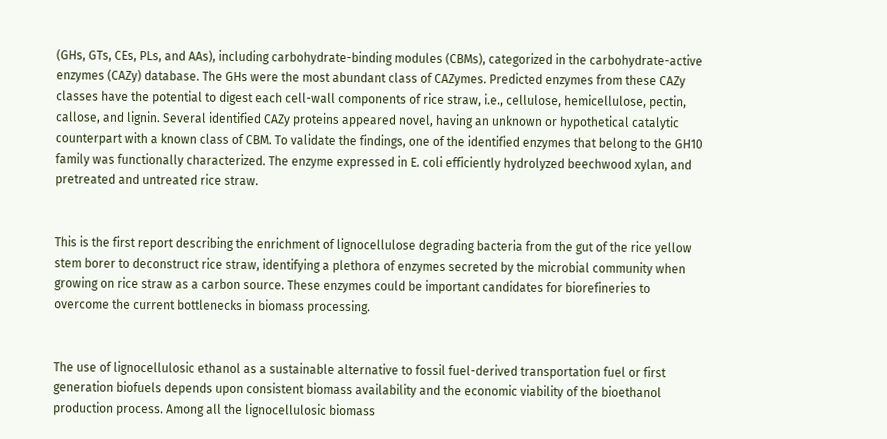(GHs, GTs, CEs, PLs, and AAs), including carbohydrate-binding modules (CBMs), categorized in the carbohydrate-active enzymes (CAZy) database. The GHs were the most abundant class of CAZymes. Predicted enzymes from these CAZy classes have the potential to digest each cell-wall components of rice straw, i.e., cellulose, hemicellulose, pectin, callose, and lignin. Several identified CAZy proteins appeared novel, having an unknown or hypothetical catalytic counterpart with a known class of CBM. To validate the findings, one of the identified enzymes that belong to the GH10 family was functionally characterized. The enzyme expressed in E. coli efficiently hydrolyzed beechwood xylan, and pretreated and untreated rice straw.


This is the first report describing the enrichment of lignocellulose degrading bacteria from the gut of the rice yellow stem borer to deconstruct rice straw, identifying a plethora of enzymes secreted by the microbial community when growing on rice straw as a carbon source. These enzymes could be important candidates for biorefineries to overcome the current bottlenecks in biomass processing.


The use of lignocellulosic ethanol as a sustainable alternative to fossil fuel-derived transportation fuel or first generation biofuels depends upon consistent biomass availability and the economic viability of the bioethanol production process. Among all the lignocellulosic biomass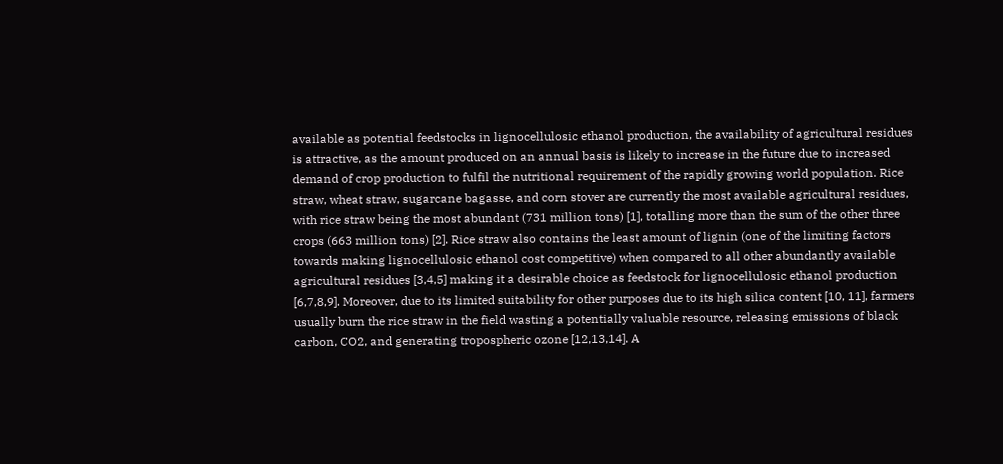available as potential feedstocks in lignocellulosic ethanol production, the availability of agricultural residues is attractive, as the amount produced on an annual basis is likely to increase in the future due to increased demand of crop production to fulfil the nutritional requirement of the rapidly growing world population. Rice straw, wheat straw, sugarcane bagasse, and corn stover are currently the most available agricultural residues, with rice straw being the most abundant (731 million tons) [1], totalling more than the sum of the other three crops (663 million tons) [2]. Rice straw also contains the least amount of lignin (one of the limiting factors towards making lignocellulosic ethanol cost competitive) when compared to all other abundantly available agricultural residues [3,4,5] making it a desirable choice as feedstock for lignocellulosic ethanol production [6,7,8,9]. Moreover, due to its limited suitability for other purposes due to its high silica content [10, 11], farmers usually burn the rice straw in the field wasting a potentially valuable resource, releasing emissions of black carbon, CO2, and generating tropospheric ozone [12,13,14]. A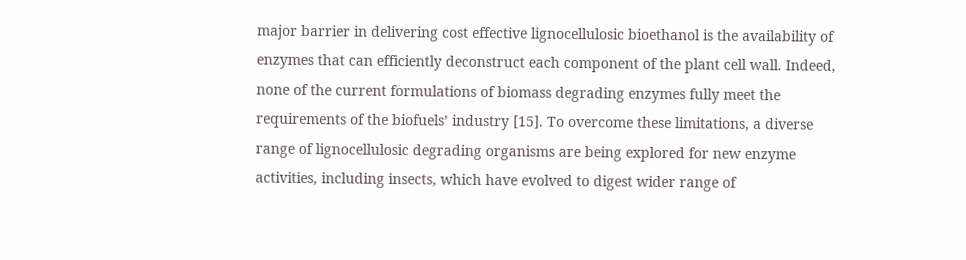major barrier in delivering cost effective lignocellulosic bioethanol is the availability of enzymes that can efficiently deconstruct each component of the plant cell wall. Indeed, none of the current formulations of biomass degrading enzymes fully meet the requirements of the biofuels’ industry [15]. To overcome these limitations, a diverse range of lignocellulosic degrading organisms are being explored for new enzyme activities, including insects, which have evolved to digest wider range of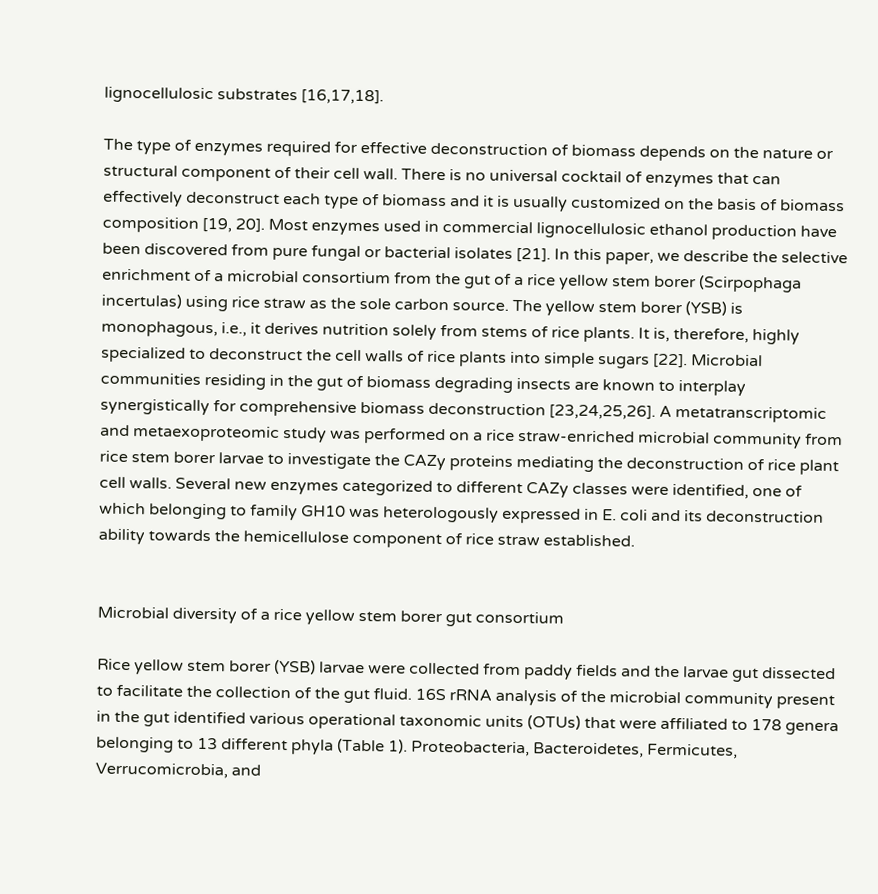lignocellulosic substrates [16,17,18].

The type of enzymes required for effective deconstruction of biomass depends on the nature or structural component of their cell wall. There is no universal cocktail of enzymes that can effectively deconstruct each type of biomass and it is usually customized on the basis of biomass composition [19, 20]. Most enzymes used in commercial lignocellulosic ethanol production have been discovered from pure fungal or bacterial isolates [21]. In this paper, we describe the selective enrichment of a microbial consortium from the gut of a rice yellow stem borer (Scirpophaga incertulas) using rice straw as the sole carbon source. The yellow stem borer (YSB) is monophagous, i.e., it derives nutrition solely from stems of rice plants. It is, therefore, highly specialized to deconstruct the cell walls of rice plants into simple sugars [22]. Microbial communities residing in the gut of biomass degrading insects are known to interplay synergistically for comprehensive biomass deconstruction [23,24,25,26]. A metatranscriptomic and metaexoproteomic study was performed on a rice straw-enriched microbial community from rice stem borer larvae to investigate the CAZy proteins mediating the deconstruction of rice plant cell walls. Several new enzymes categorized to different CAZy classes were identified, one of which belonging to family GH10 was heterologously expressed in E. coli and its deconstruction ability towards the hemicellulose component of rice straw established.


Microbial diversity of a rice yellow stem borer gut consortium

Rice yellow stem borer (YSB) larvae were collected from paddy fields and the larvae gut dissected to facilitate the collection of the gut fluid. 16S rRNA analysis of the microbial community present in the gut identified various operational taxonomic units (OTUs) that were affiliated to 178 genera belonging to 13 different phyla (Table 1). Proteobacteria, Bacteroidetes, Fermicutes, Verrucomicrobia, and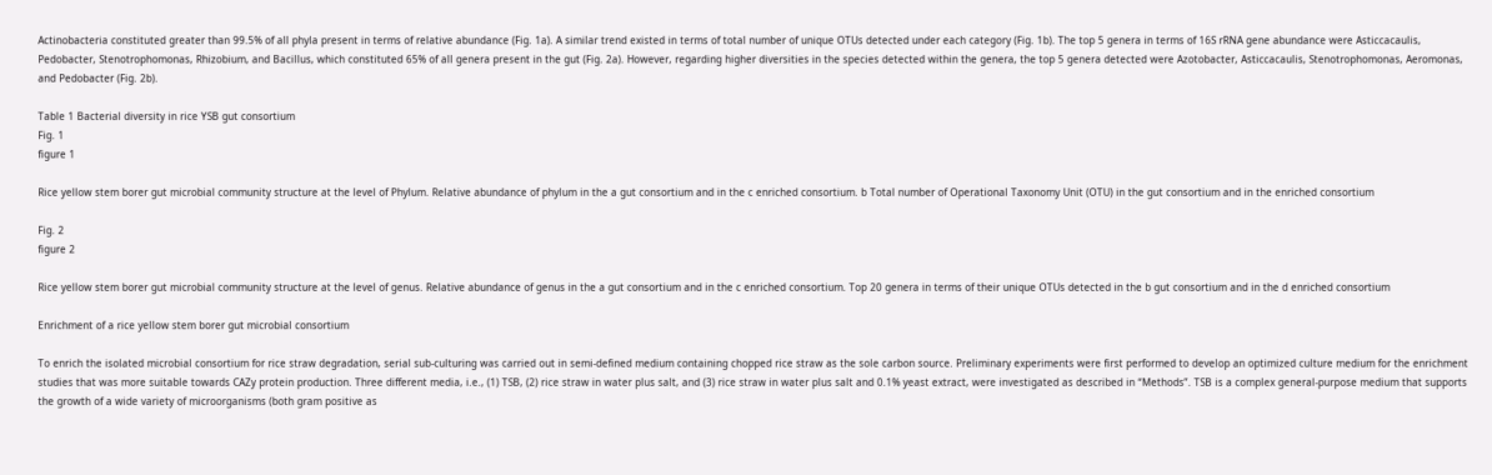Actinobacteria constituted greater than 99.5% of all phyla present in terms of relative abundance (Fig. 1a). A similar trend existed in terms of total number of unique OTUs detected under each category (Fig. 1b). The top 5 genera in terms of 16S rRNA gene abundance were Asticcacaulis, Pedobacter, Stenotrophomonas, Rhizobium, and Bacillus, which constituted 65% of all genera present in the gut (Fig. 2a). However, regarding higher diversities in the species detected within the genera, the top 5 genera detected were Azotobacter, Asticcacaulis, Stenotrophomonas, Aeromonas, and Pedobacter (Fig. 2b).

Table 1 Bacterial diversity in rice YSB gut consortium
Fig. 1
figure 1

Rice yellow stem borer gut microbial community structure at the level of Phylum. Relative abundance of phylum in the a gut consortium and in the c enriched consortium. b Total number of Operational Taxonomy Unit (OTU) in the gut consortium and in the enriched consortium

Fig. 2
figure 2

Rice yellow stem borer gut microbial community structure at the level of genus. Relative abundance of genus in the a gut consortium and in the c enriched consortium. Top 20 genera in terms of their unique OTUs detected in the b gut consortium and in the d enriched consortium

Enrichment of a rice yellow stem borer gut microbial consortium

To enrich the isolated microbial consortium for rice straw degradation, serial sub-culturing was carried out in semi-defined medium containing chopped rice straw as the sole carbon source. Preliminary experiments were first performed to develop an optimized culture medium for the enrichment studies that was more suitable towards CAZy protein production. Three different media, i.e., (1) TSB, (2) rice straw in water plus salt, and (3) rice straw in water plus salt and 0.1% yeast extract, were investigated as described in “Methods”. TSB is a complex general-purpose medium that supports the growth of a wide variety of microorganisms (both gram positive as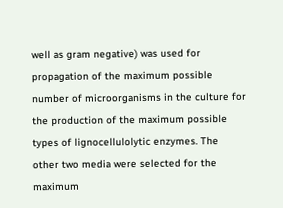well as gram negative) was used for propagation of the maximum possible number of microorganisms in the culture for the production of the maximum possible types of lignocellulolytic enzymes. The other two media were selected for the maximum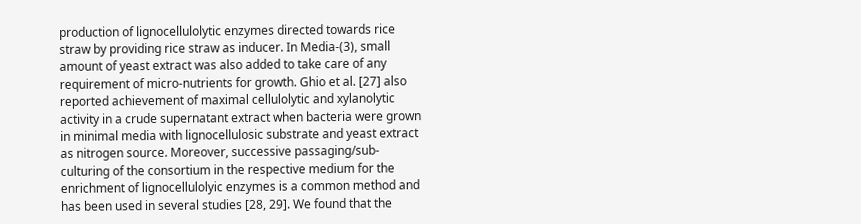production of lignocellulolytic enzymes directed towards rice straw by providing rice straw as inducer. In Media-(3), small amount of yeast extract was also added to take care of any requirement of micro-nutrients for growth. Ghio et al. [27] also reported achievement of maximal cellulolytic and xylanolytic activity in a crude supernatant extract when bacteria were grown in minimal media with lignocellulosic substrate and yeast extract as nitrogen source. Moreover, successive passaging/sub-culturing of the consortium in the respective medium for the enrichment of lignocellulolyic enzymes is a common method and has been used in several studies [28, 29]. We found that the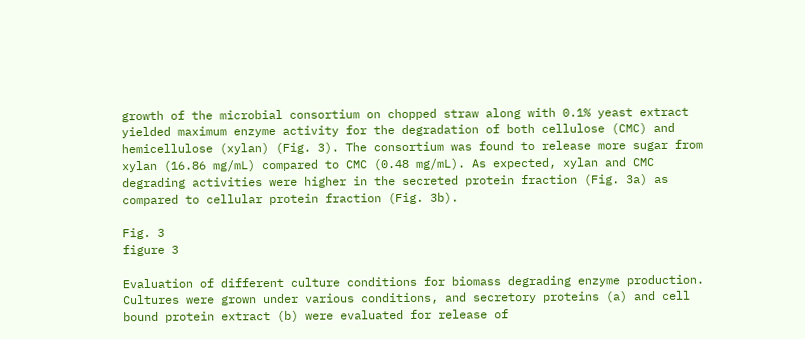growth of the microbial consortium on chopped straw along with 0.1% yeast extract yielded maximum enzyme activity for the degradation of both cellulose (CMC) and hemicellulose (xylan) (Fig. 3). The consortium was found to release more sugar from xylan (16.86 mg/mL) compared to CMC (0.48 mg/mL). As expected, xylan and CMC degrading activities were higher in the secreted protein fraction (Fig. 3a) as compared to cellular protein fraction (Fig. 3b).

Fig. 3
figure 3

Evaluation of different culture conditions for biomass degrading enzyme production. Cultures were grown under various conditions, and secretory proteins (a) and cell bound protein extract (b) were evaluated for release of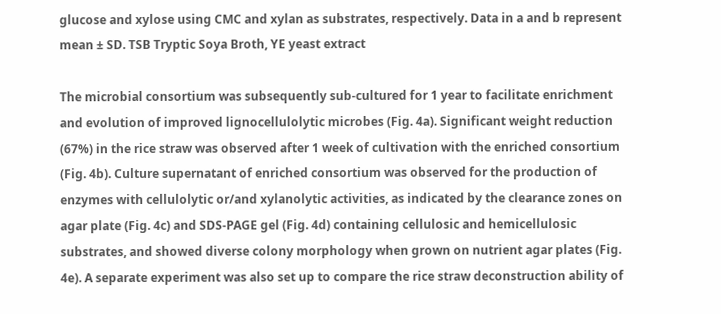glucose and xylose using CMC and xylan as substrates, respectively. Data in a and b represent mean ± SD. TSB Tryptic Soya Broth, YE yeast extract

The microbial consortium was subsequently sub-cultured for 1 year to facilitate enrichment and evolution of improved lignocellulolytic microbes (Fig. 4a). Significant weight reduction (67%) in the rice straw was observed after 1 week of cultivation with the enriched consortium (Fig. 4b). Culture supernatant of enriched consortium was observed for the production of enzymes with cellulolytic or/and xylanolytic activities, as indicated by the clearance zones on agar plate (Fig. 4c) and SDS-PAGE gel (Fig. 4d) containing cellulosic and hemicellulosic substrates, and showed diverse colony morphology when grown on nutrient agar plates (Fig. 4e). A separate experiment was also set up to compare the rice straw deconstruction ability of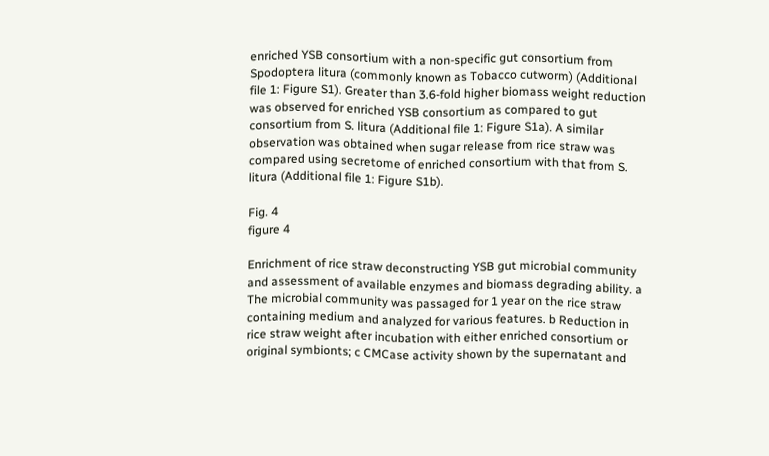enriched YSB consortium with a non-specific gut consortium from Spodoptera litura (commonly known as Tobacco cutworm) (Additional file 1: Figure S1). Greater than 3.6-fold higher biomass weight reduction was observed for enriched YSB consortium as compared to gut consortium from S. litura (Additional file 1: Figure S1a). A similar observation was obtained when sugar release from rice straw was compared using secretome of enriched consortium with that from S. litura (Additional file 1: Figure S1b).

Fig. 4
figure 4

Enrichment of rice straw deconstructing YSB gut microbial community and assessment of available enzymes and biomass degrading ability. a The microbial community was passaged for 1 year on the rice straw containing medium and analyzed for various features. b Reduction in rice straw weight after incubation with either enriched consortium or original symbionts; c CMCase activity shown by the supernatant and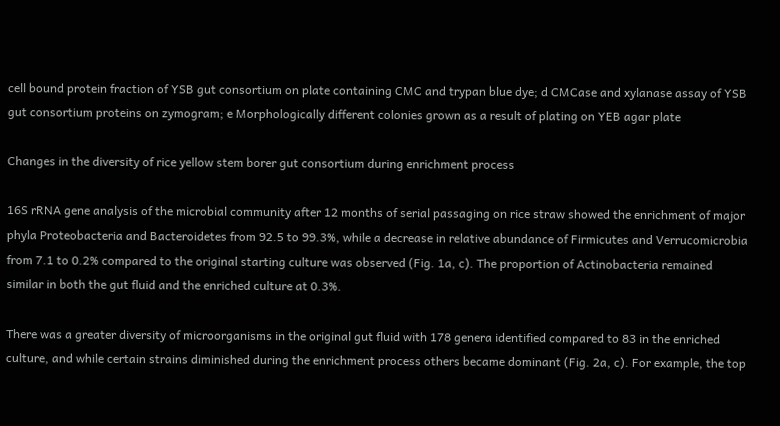cell bound protein fraction of YSB gut consortium on plate containing CMC and trypan blue dye; d CMCase and xylanase assay of YSB gut consortium proteins on zymogram; e Morphologically different colonies grown as a result of plating on YEB agar plate

Changes in the diversity of rice yellow stem borer gut consortium during enrichment process

16S rRNA gene analysis of the microbial community after 12 months of serial passaging on rice straw showed the enrichment of major phyla Proteobacteria and Bacteroidetes from 92.5 to 99.3%, while a decrease in relative abundance of Firmicutes and Verrucomicrobia from 7.1 to 0.2% compared to the original starting culture was observed (Fig. 1a, c). The proportion of Actinobacteria remained similar in both the gut fluid and the enriched culture at 0.3%.

There was a greater diversity of microorganisms in the original gut fluid with 178 genera identified compared to 83 in the enriched culture, and while certain strains diminished during the enrichment process others became dominant (Fig. 2a, c). For example, the top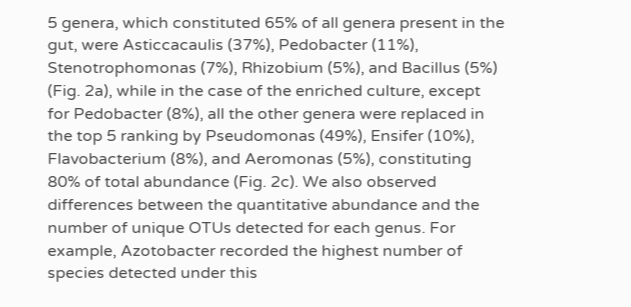5 genera, which constituted 65% of all genera present in the gut, were Asticcacaulis (37%), Pedobacter (11%), Stenotrophomonas (7%), Rhizobium (5%), and Bacillus (5%) (Fig. 2a), while in the case of the enriched culture, except for Pedobacter (8%), all the other genera were replaced in the top 5 ranking by Pseudomonas (49%), Ensifer (10%), Flavobacterium (8%), and Aeromonas (5%), constituting 80% of total abundance (Fig. 2c). We also observed differences between the quantitative abundance and the number of unique OTUs detected for each genus. For example, Azotobacter recorded the highest number of species detected under this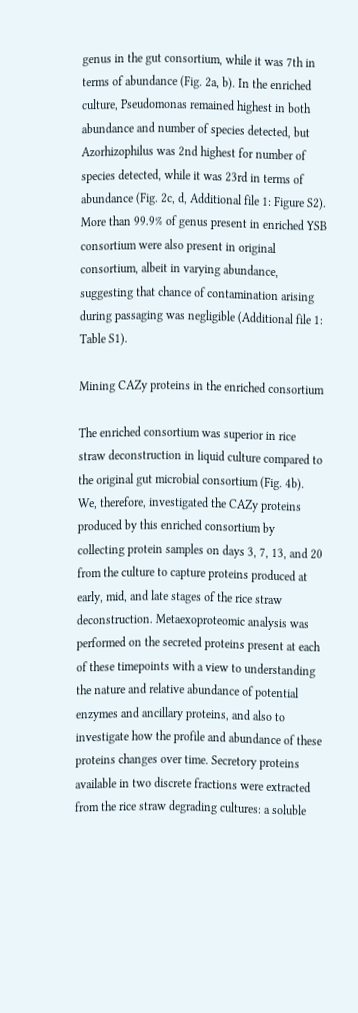genus in the gut consortium, while it was 7th in terms of abundance (Fig. 2a, b). In the enriched culture, Pseudomonas remained highest in both abundance and number of species detected, but Azorhizophilus was 2nd highest for number of species detected, while it was 23rd in terms of abundance (Fig. 2c, d, Additional file 1: Figure S2). More than 99.9% of genus present in enriched YSB consortium were also present in original consortium, albeit in varying abundance, suggesting that chance of contamination arising during passaging was negligible (Additional file 1: Table S1).

Mining CAZy proteins in the enriched consortium

The enriched consortium was superior in rice straw deconstruction in liquid culture compared to the original gut microbial consortium (Fig. 4b). We, therefore, investigated the CAZy proteins produced by this enriched consortium by collecting protein samples on days 3, 7, 13, and 20 from the culture to capture proteins produced at early, mid, and late stages of the rice straw deconstruction. Metaexoproteomic analysis was performed on the secreted proteins present at each of these timepoints with a view to understanding the nature and relative abundance of potential enzymes and ancillary proteins, and also to investigate how the profile and abundance of these proteins changes over time. Secretory proteins available in two discrete fractions were extracted from the rice straw degrading cultures: a soluble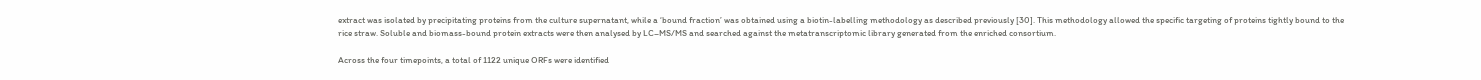extract was isolated by precipitating proteins from the culture supernatant, while a ‘bound fraction’ was obtained using a biotin-labelling methodology as described previously [30]. This methodology allowed the specific targeting of proteins tightly bound to the rice straw. Soluble and biomass-bound protein extracts were then analysed by LC–MS/MS and searched against the metatranscriptomic library generated from the enriched consortium.

Across the four timepoints, a total of 1122 unique ORFs were identified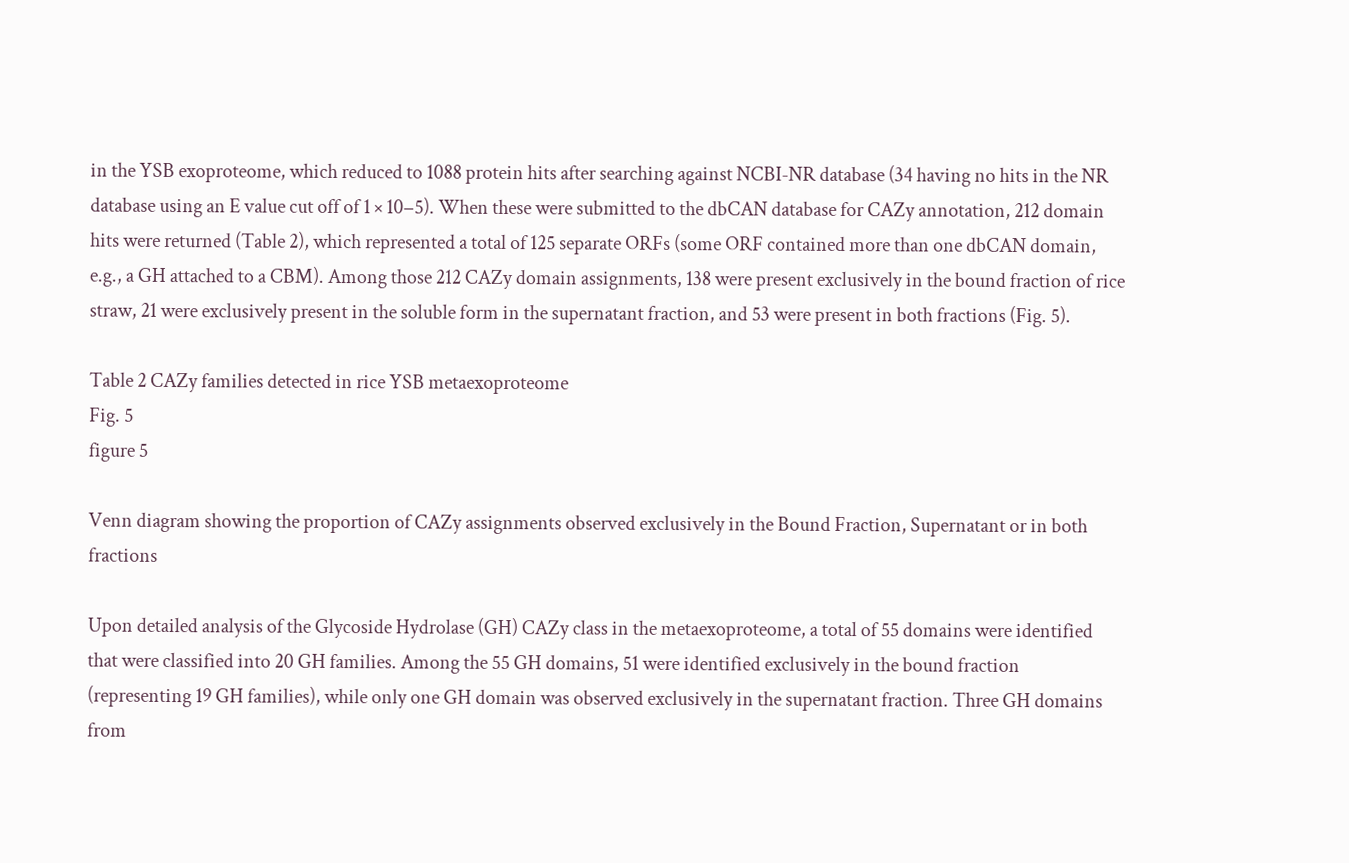in the YSB exoproteome, which reduced to 1088 protein hits after searching against NCBI-NR database (34 having no hits in the NR database using an E value cut off of 1 × 10−5). When these were submitted to the dbCAN database for CAZy annotation, 212 domain hits were returned (Table 2), which represented a total of 125 separate ORFs (some ORF contained more than one dbCAN domain, e.g., a GH attached to a CBM). Among those 212 CAZy domain assignments, 138 were present exclusively in the bound fraction of rice straw, 21 were exclusively present in the soluble form in the supernatant fraction, and 53 were present in both fractions (Fig. 5).

Table 2 CAZy families detected in rice YSB metaexoproteome
Fig. 5
figure 5

Venn diagram showing the proportion of CAZy assignments observed exclusively in the Bound Fraction, Supernatant or in both fractions

Upon detailed analysis of the Glycoside Hydrolase (GH) CAZy class in the metaexoproteome, a total of 55 domains were identified that were classified into 20 GH families. Among the 55 GH domains, 51 were identified exclusively in the bound fraction (representing 19 GH families), while only one GH domain was observed exclusively in the supernatant fraction. Three GH domains from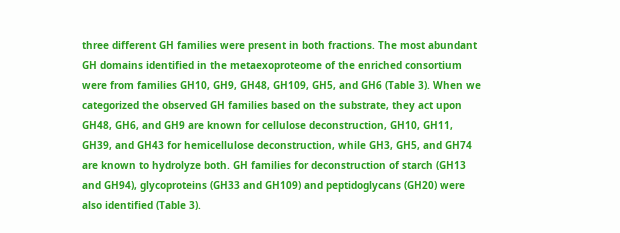three different GH families were present in both fractions. The most abundant GH domains identified in the metaexoproteome of the enriched consortium were from families GH10, GH9, GH48, GH109, GH5, and GH6 (Table 3). When we categorized the observed GH families based on the substrate, they act upon GH48, GH6, and GH9 are known for cellulose deconstruction, GH10, GH11, GH39, and GH43 for hemicellulose deconstruction, while GH3, GH5, and GH74 are known to hydrolyze both. GH families for deconstruction of starch (GH13 and GH94), glycoproteins (GH33 and GH109) and peptidoglycans (GH20) were also identified (Table 3).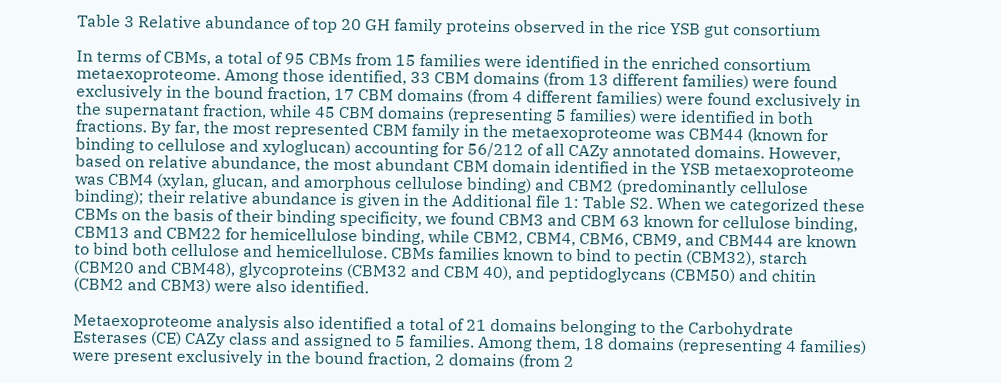Table 3 Relative abundance of top 20 GH family proteins observed in the rice YSB gut consortium

In terms of CBMs, a total of 95 CBMs from 15 families were identified in the enriched consortium metaexoproteome. Among those identified, 33 CBM domains (from 13 different families) were found exclusively in the bound fraction, 17 CBM domains (from 4 different families) were found exclusively in the supernatant fraction, while 45 CBM domains (representing 5 families) were identified in both fractions. By far, the most represented CBM family in the metaexoproteome was CBM44 (known for binding to cellulose and xyloglucan) accounting for 56/212 of all CAZy annotated domains. However, based on relative abundance, the most abundant CBM domain identified in the YSB metaexoproteome was CBM4 (xylan, glucan, and amorphous cellulose binding) and CBM2 (predominantly cellulose binding); their relative abundance is given in the Additional file 1: Table S2. When we categorized these CBMs on the basis of their binding specificity, we found CBM3 and CBM 63 known for cellulose binding, CBM13 and CBM22 for hemicellulose binding, while CBM2, CBM4, CBM6, CBM9, and CBM44 are known to bind both cellulose and hemicellulose. CBMs families known to bind to pectin (CBM32), starch (CBM20 and CBM48), glycoproteins (CBM32 and CBM 40), and peptidoglycans (CBM50) and chitin (CBM2 and CBM3) were also identified.

Metaexoproteome analysis also identified a total of 21 domains belonging to the Carbohydrate Esterases (CE) CAZy class and assigned to 5 families. Among them, 18 domains (representing 4 families) were present exclusively in the bound fraction, 2 domains (from 2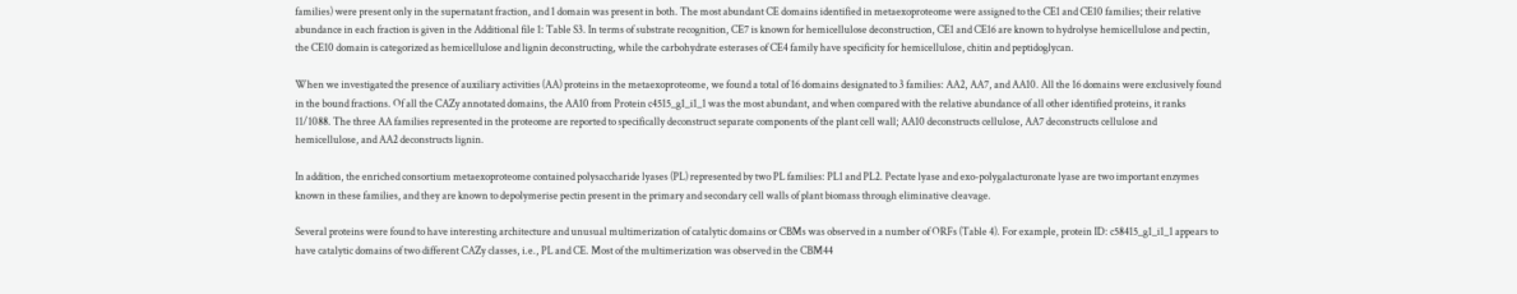families) were present only in the supernatant fraction, and 1 domain was present in both. The most abundant CE domains identified in metaexoproteome were assigned to the CE1 and CE10 families; their relative abundance in each fraction is given in the Additional file 1: Table S3. In terms of substrate recognition, CE7 is known for hemicellulose deconstruction, CE1 and CE16 are known to hydrolyse hemicellulose and pectin, the CE10 domain is categorized as hemicellulose and lignin deconstructing, while the carbohydrate esterases of CE4 family have specificity for hemicellulose, chitin and peptidoglycan.

When we investigated the presence of auxiliary activities (AA) proteins in the metaexoproteome, we found a total of 16 domains designated to 3 families: AA2, AA7, and AA10. All the 16 domains were exclusively found in the bound fractions. Of all the CAZy annotated domains, the AA10 from Protein c4515_g1_i1_1 was the most abundant, and when compared with the relative abundance of all other identified proteins, it ranks 11/1088. The three AA families represented in the proteome are reported to specifically deconstruct separate components of the plant cell wall; AA10 deconstructs cellulose, AA7 deconstructs cellulose and hemicellulose, and AA2 deconstructs lignin.

In addition, the enriched consortium metaexoproteome contained polysaccharide lyases (PL) represented by two PL families: PL1 and PL2. Pectate lyase and exo-polygalacturonate lyase are two important enzymes known in these families, and they are known to depolymerise pectin present in the primary and secondary cell walls of plant biomass through eliminative cleavage.

Several proteins were found to have interesting architecture and unusual multimerization of catalytic domains or CBMs was observed in a number of ORFs (Table 4). For example, protein ID: c58415_g1_i1_1 appears to have catalytic domains of two different CAZy classes, i.e., PL and CE. Most of the multimerization was observed in the CBM44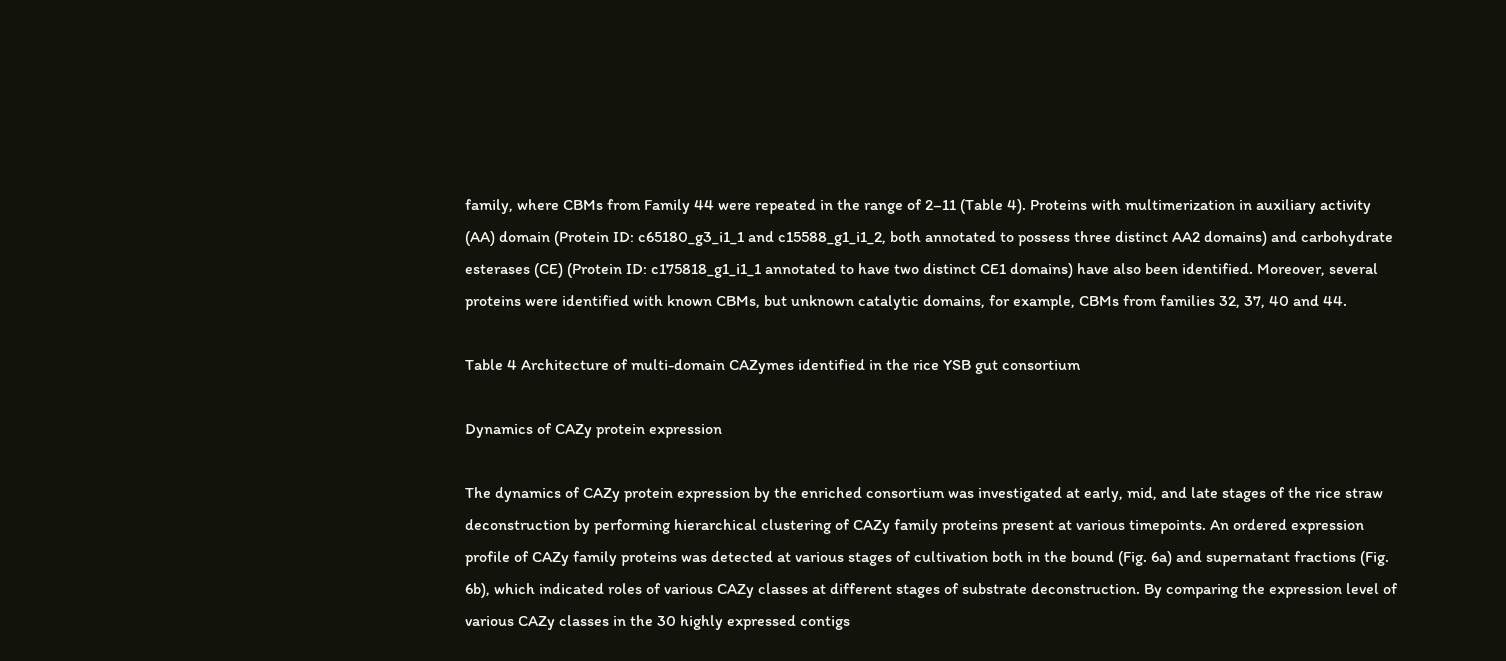family, where CBMs from Family 44 were repeated in the range of 2–11 (Table 4). Proteins with multimerization in auxiliary activity (AA) domain (Protein ID: c65180_g3_i1_1 and c15588_g1_i1_2, both annotated to possess three distinct AA2 domains) and carbohydrate esterases (CE) (Protein ID: c175818_g1_i1_1 annotated to have two distinct CE1 domains) have also been identified. Moreover, several proteins were identified with known CBMs, but unknown catalytic domains, for example, CBMs from families 32, 37, 40 and 44.

Table 4 Architecture of multi-domain CAZymes identified in the rice YSB gut consortium

Dynamics of CAZy protein expression

The dynamics of CAZy protein expression by the enriched consortium was investigated at early, mid, and late stages of the rice straw deconstruction by performing hierarchical clustering of CAZy family proteins present at various timepoints. An ordered expression profile of CAZy family proteins was detected at various stages of cultivation both in the bound (Fig. 6a) and supernatant fractions (Fig. 6b), which indicated roles of various CAZy classes at different stages of substrate deconstruction. By comparing the expression level of various CAZy classes in the 30 highly expressed contigs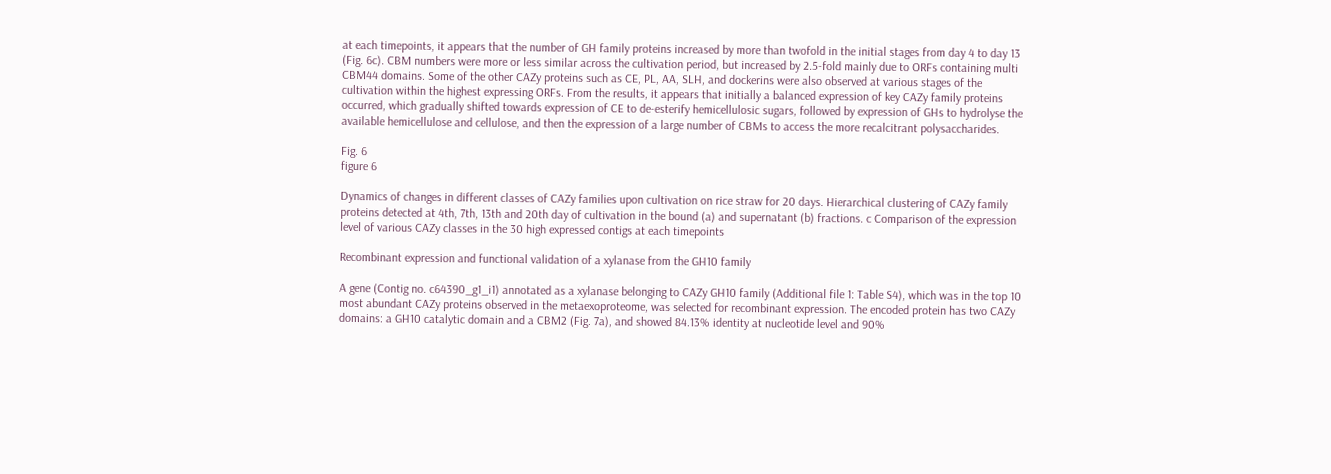at each timepoints, it appears that the number of GH family proteins increased by more than twofold in the initial stages from day 4 to day 13 (Fig. 6c). CBM numbers were more or less similar across the cultivation period, but increased by 2.5-fold mainly due to ORFs containing multi CBM44 domains. Some of the other CAZy proteins such as CE, PL, AA, SLH, and dockerins were also observed at various stages of the cultivation within the highest expressing ORFs. From the results, it appears that initially a balanced expression of key CAZy family proteins occurred, which gradually shifted towards expression of CE to de-esterify hemicellulosic sugars, followed by expression of GHs to hydrolyse the available hemicellulose and cellulose, and then the expression of a large number of CBMs to access the more recalcitrant polysaccharides.

Fig. 6
figure 6

Dynamics of changes in different classes of CAZy families upon cultivation on rice straw for 20 days. Hierarchical clustering of CAZy family proteins detected at 4th, 7th, 13th and 20th day of cultivation in the bound (a) and supernatant (b) fractions. c Comparison of the expression level of various CAZy classes in the 30 high expressed contigs at each timepoints

Recombinant expression and functional validation of a xylanase from the GH10 family

A gene (Contig no. c64390_g1_i1) annotated as a xylanase belonging to CAZy GH10 family (Additional file 1: Table S4), which was in the top 10 most abundant CAZy proteins observed in the metaexoproteome, was selected for recombinant expression. The encoded protein has two CAZy domains: a GH10 catalytic domain and a CBM2 (Fig. 7a), and showed 84.13% identity at nucleotide level and 90%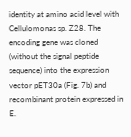identity at amino acid level with Cellulomonas sp. Z28. The encoding gene was cloned (without the signal peptide sequence) into the expression vector pET30a (Fig. 7b) and recombinant protein expressed in E.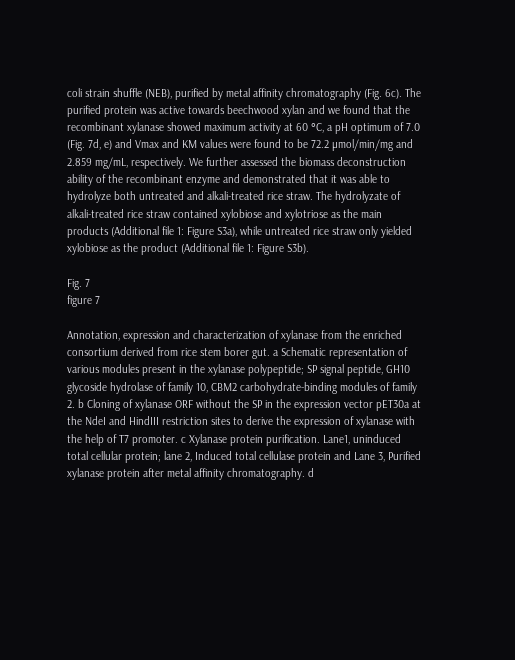coli strain shuffle (NEB), purified by metal affinity chromatography (Fig. 6c). The purified protein was active towards beechwood xylan and we found that the recombinant xylanase showed maximum activity at 60 °C, a pH optimum of 7.0 (Fig. 7d, e) and Vmax and KM values were found to be 72.2 µmol/min/mg and 2.859 mg/mL, respectively. We further assessed the biomass deconstruction ability of the recombinant enzyme and demonstrated that it was able to hydrolyze both untreated and alkali-treated rice straw. The hydrolyzate of alkali-treated rice straw contained xylobiose and xylotriose as the main products (Additional file 1: Figure S3a), while untreated rice straw only yielded xylobiose as the product (Additional file 1: Figure S3b).

Fig. 7
figure 7

Annotation, expression and characterization of xylanase from the enriched consortium derived from rice stem borer gut. a Schematic representation of various modules present in the xylanase polypeptide; SP signal peptide, GH10 glycoside hydrolase of family 10, CBM2 carbohydrate-binding modules of family 2. b Cloning of xylanase ORF without the SP in the expression vector pET30a at the NdeI and HindIII restriction sites to derive the expression of xylanase with the help of T7 promoter. c Xylanase protein purification. Lane1, uninduced total cellular protein; lane 2, Induced total cellulase protein and Lane 3, Purified xylanase protein after metal affinity chromatography. d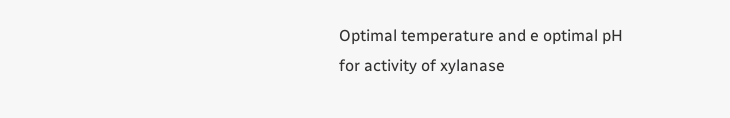Optimal temperature and e optimal pH for activity of xylanase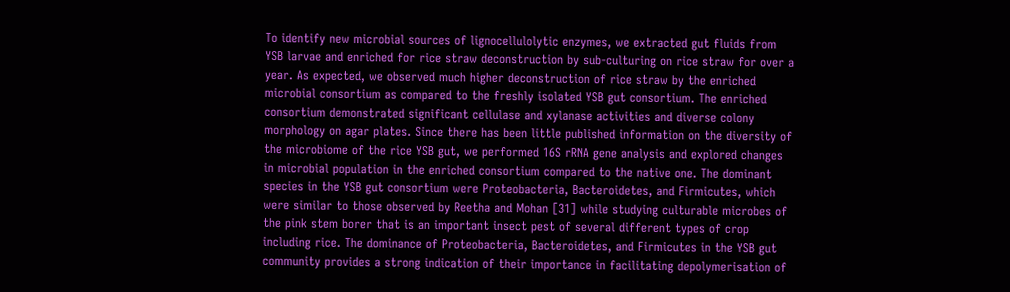To identify new microbial sources of lignocellulolytic enzymes, we extracted gut fluids from YSB larvae and enriched for rice straw deconstruction by sub-culturing on rice straw for over a year. As expected, we observed much higher deconstruction of rice straw by the enriched microbial consortium as compared to the freshly isolated YSB gut consortium. The enriched consortium demonstrated significant cellulase and xylanase activities and diverse colony morphology on agar plates. Since there has been little published information on the diversity of the microbiome of the rice YSB gut, we performed 16S rRNA gene analysis and explored changes in microbial population in the enriched consortium compared to the native one. The dominant species in the YSB gut consortium were Proteobacteria, Bacteroidetes, and Firmicutes, which were similar to those observed by Reetha and Mohan [31] while studying culturable microbes of the pink stem borer that is an important insect pest of several different types of crop including rice. The dominance of Proteobacteria, Bacteroidetes, and Firmicutes in the YSB gut community provides a strong indication of their importance in facilitating depolymerisation of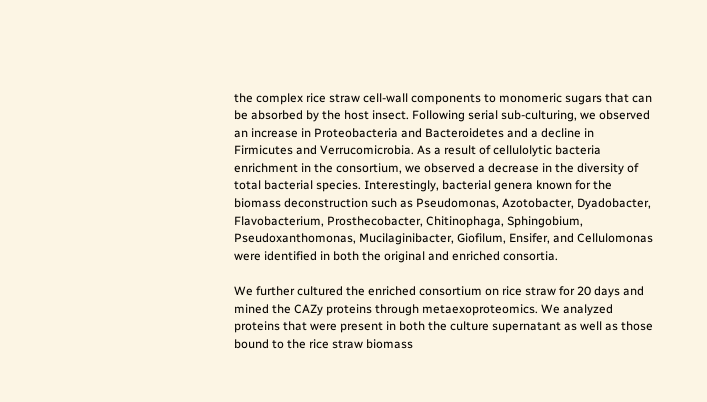the complex rice straw cell-wall components to monomeric sugars that can be absorbed by the host insect. Following serial sub-culturing, we observed an increase in Proteobacteria and Bacteroidetes and a decline in Firmicutes and Verrucomicrobia. As a result of cellulolytic bacteria enrichment in the consortium, we observed a decrease in the diversity of total bacterial species. Interestingly, bacterial genera known for the biomass deconstruction such as Pseudomonas, Azotobacter, Dyadobacter, Flavobacterium, Prosthecobacter, Chitinophaga, Sphingobium, Pseudoxanthomonas, Mucilaginibacter, Giofilum, Ensifer, and Cellulomonas were identified in both the original and enriched consortia.

We further cultured the enriched consortium on rice straw for 20 days and mined the CAZy proteins through metaexoproteomics. We analyzed proteins that were present in both the culture supernatant as well as those bound to the rice straw biomass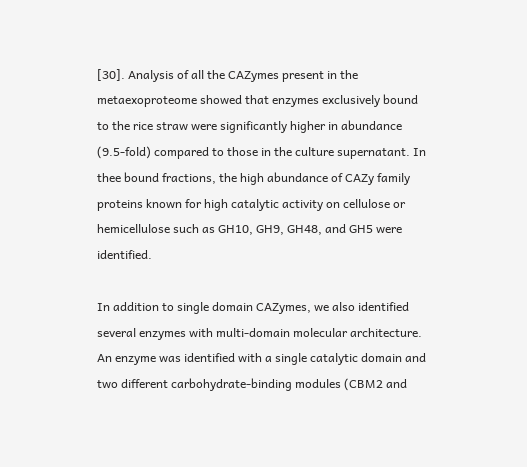[30]. Analysis of all the CAZymes present in the metaexoproteome showed that enzymes exclusively bound to the rice straw were significantly higher in abundance (9.5-fold) compared to those in the culture supernatant. In thee bound fractions, the high abundance of CAZy family proteins known for high catalytic activity on cellulose or hemicellulose such as GH10, GH9, GH48, and GH5 were identified.

In addition to single domain CAZymes, we also identified several enzymes with multi-domain molecular architecture. An enzyme was identified with a single catalytic domain and two different carbohydrate-binding modules (CBM2 and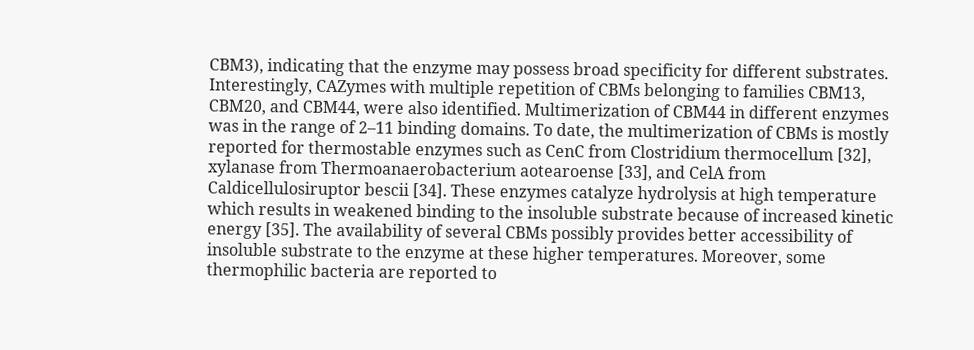CBM3), indicating that the enzyme may possess broad specificity for different substrates. Interestingly, CAZymes with multiple repetition of CBMs belonging to families CBM13, CBM20, and CBM44, were also identified. Multimerization of CBM44 in different enzymes was in the range of 2–11 binding domains. To date, the multimerization of CBMs is mostly reported for thermostable enzymes such as CenC from Clostridium thermocellum [32], xylanase from Thermoanaerobacterium aotearoense [33], and CelA from Caldicellulosiruptor bescii [34]. These enzymes catalyze hydrolysis at high temperature which results in weakened binding to the insoluble substrate because of increased kinetic energy [35]. The availability of several CBMs possibly provides better accessibility of insoluble substrate to the enzyme at these higher temperatures. Moreover, some thermophilic bacteria are reported to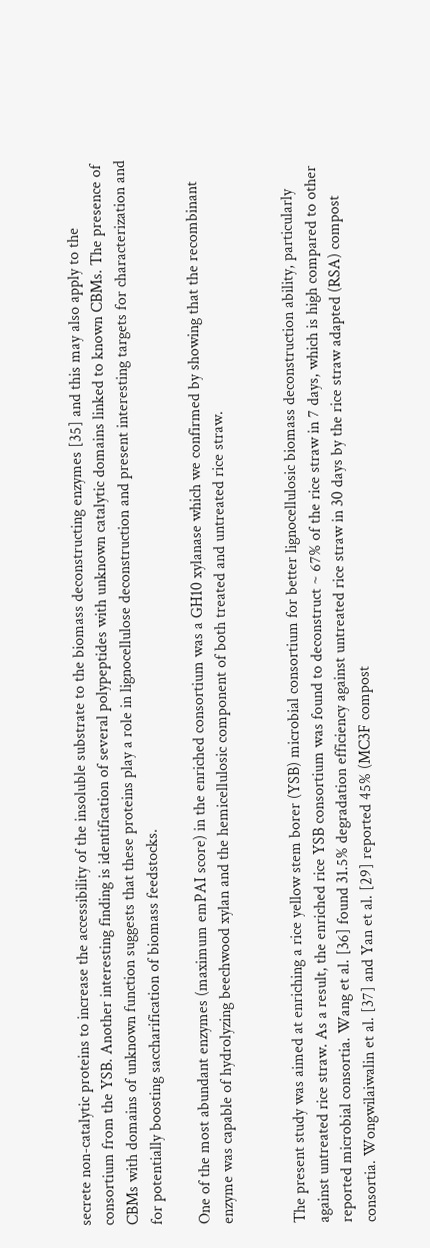secrete non-catalytic proteins to increase the accessibility of the insoluble substrate to the biomass deconstructing enzymes [35] and this may also apply to the consortium from the YSB. Another interesting finding is identification of several polypeptides with unknown catalytic domains linked to known CBMs. The presence of CBMs with domains of unknown function suggests that these proteins play a role in lignocellulose deconstruction and present interesting targets for characterization and for potentially boosting saccharification of biomass feedstocks.

One of the most abundant enzymes (maximum emPAI score) in the enriched consortium was a GH10 xylanase which we confirmed by showing that the recombinant enzyme was capable of hydrolyzing beechwood xylan and the hemicellulosic component of both treated and untreated rice straw.


The present study was aimed at enriching a rice yellow stem borer (YSB) microbial consortium for better lignocellulosic biomass deconstruction ability, particularly against untreated rice straw. As a result, the enriched rice YSB consortium was found to deconstruct ~ 67% of the rice straw in 7 days, which is high compared to other reported microbial consortia. Wang et al. [36] found 31.5% degradation efficiency against untreated rice straw in 30 days by the rice straw adapted (RSA) compost consortia. Wongwilaiwalin et al. [37] and Yan et al. [29] reported 45% (MC3F compost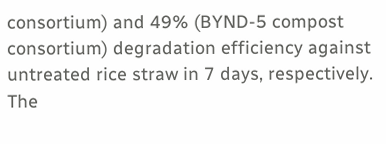consortium) and 49% (BYND-5 compost consortium) degradation efficiency against untreated rice straw in 7 days, respectively. The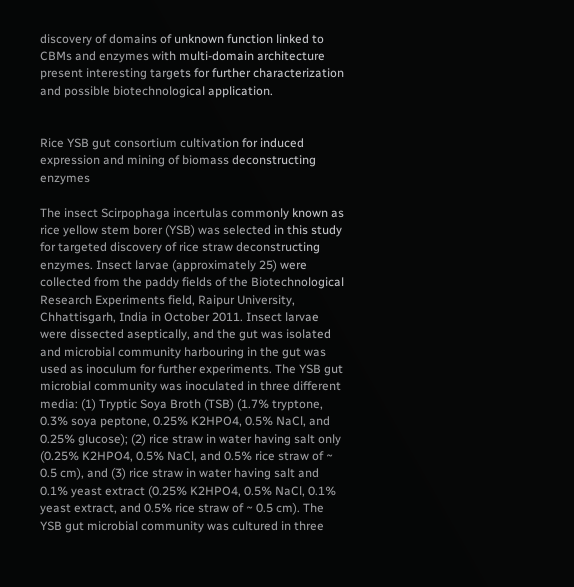discovery of domains of unknown function linked to CBMs and enzymes with multi-domain architecture present interesting targets for further characterization and possible biotechnological application.


Rice YSB gut consortium cultivation for induced expression and mining of biomass deconstructing enzymes

The insect Scirpophaga incertulas commonly known as rice yellow stem borer (YSB) was selected in this study for targeted discovery of rice straw deconstructing enzymes. Insect larvae (approximately 25) were collected from the paddy fields of the Biotechnological Research Experiments field, Raipur University, Chhattisgarh, India in October 2011. Insect larvae were dissected aseptically, and the gut was isolated and microbial community harbouring in the gut was used as inoculum for further experiments. The YSB gut microbial community was inoculated in three different media: (1) Tryptic Soya Broth (TSB) (1.7% tryptone, 0.3% soya peptone, 0.25% K2HPO4, 0.5% NaCl, and 0.25% glucose); (2) rice straw in water having salt only (0.25% K2HPO4, 0.5% NaCl, and 0.5% rice straw of ~ 0.5 cm), and (3) rice straw in water having salt and 0.1% yeast extract (0.25% K2HPO4, 0.5% NaCl, 0.1% yeast extract, and 0.5% rice straw of ~ 0.5 cm). The YSB gut microbial community was cultured in three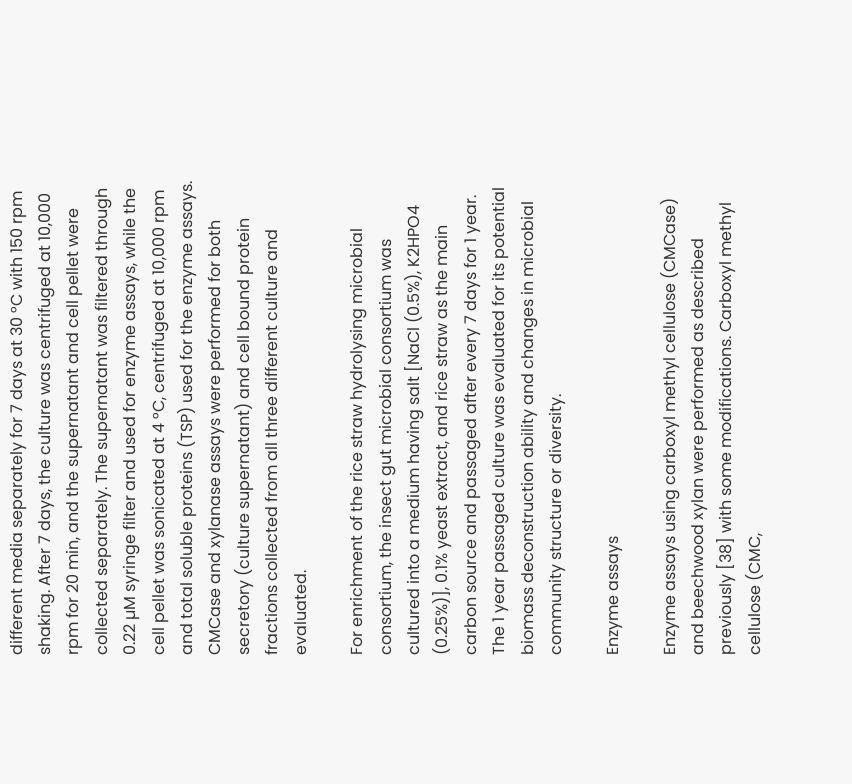different media separately for 7 days at 30 °C with 150 rpm shaking. After 7 days, the culture was centrifuged at 10,000 rpm for 20 min, and the supernatant and cell pellet were collected separately. The supernatant was filtered through 0.22 µM syringe filter and used for enzyme assays, while the cell pellet was sonicated at 4 °C, centrifuged at 10,000 rpm and total soluble proteins (TSP) used for the enzyme assays. CMCase and xylanase assays were performed for both secretory (culture supernatant) and cell bound protein fractions collected from all three different culture and evaluated.

For enrichment of the rice straw hydrolysing microbial consortium, the insect gut microbial consortium was cultured into a medium having salt [NaCl (0.5%), K2HPO4 (0.25%)], 0.1% yeast extract, and rice straw as the main carbon source and passaged after every 7 days for 1 year. The 1 year passaged culture was evaluated for its potential biomass deconstruction ability and changes in microbial community structure or diversity.

Enzyme assays

Enzyme assays using carboxyl methyl cellulose (CMCase) and beechwood xylan were performed as described previously [38] with some modifications. Carboxyl methyl cellulose (CMC,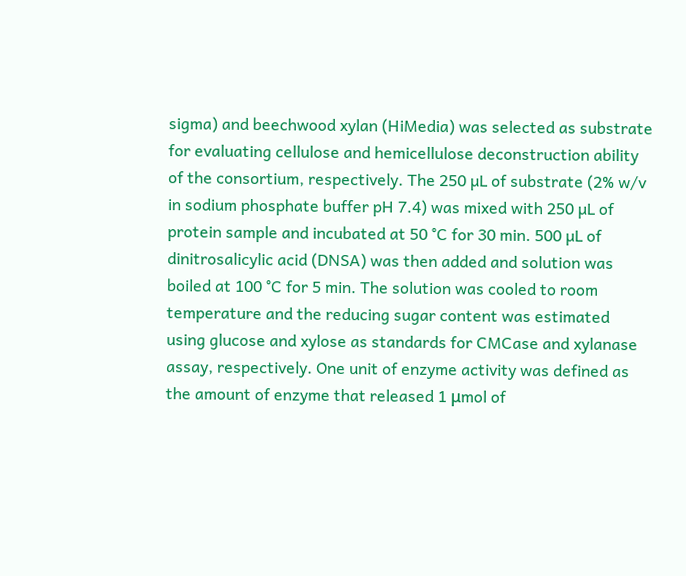sigma) and beechwood xylan (HiMedia) was selected as substrate for evaluating cellulose and hemicellulose deconstruction ability of the consortium, respectively. The 250 µL of substrate (2% w/v in sodium phosphate buffer pH 7.4) was mixed with 250 µL of protein sample and incubated at 50 °C for 30 min. 500 µL of dinitrosalicylic acid (DNSA) was then added and solution was boiled at 100 °C for 5 min. The solution was cooled to room temperature and the reducing sugar content was estimated using glucose and xylose as standards for CMCase and xylanase assay, respectively. One unit of enzyme activity was defined as the amount of enzyme that released 1 μmol of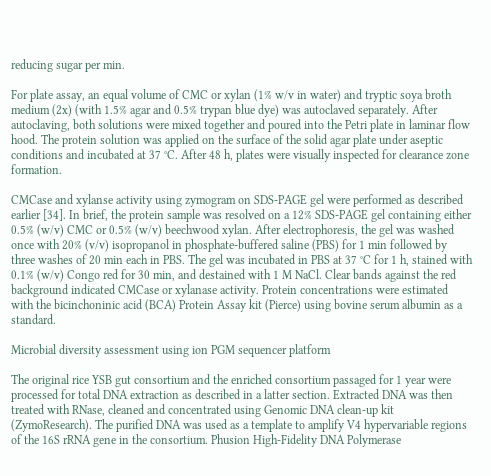reducing sugar per min.

For plate assay, an equal volume of CMC or xylan (1% w/v in water) and tryptic soya broth medium (2x) (with 1.5% agar and 0.5% trypan blue dye) was autoclaved separately. After autoclaving, both solutions were mixed together and poured into the Petri plate in laminar flow hood. The protein solution was applied on the surface of the solid agar plate under aseptic conditions and incubated at 37 °C. After 48 h, plates were visually inspected for clearance zone formation.

CMCase and xylanse activity using zymogram on SDS-PAGE gel were performed as described earlier [34]. In brief, the protein sample was resolved on a 12% SDS-PAGE gel containing either 0.5% (w/v) CMC or 0.5% (w/v) beechwood xylan. After electrophoresis, the gel was washed once with 20% (v/v) isopropanol in phosphate-buffered saline (PBS) for 1 min followed by three washes of 20 min each in PBS. The gel was incubated in PBS at 37 °C for 1 h, stained with 0.1% (w/v) Congo red for 30 min, and destained with 1 M NaCl. Clear bands against the red background indicated CMCase or xylanase activity. Protein concentrations were estimated with the bicinchoninic acid (BCA) Protein Assay kit (Pierce) using bovine serum albumin as a standard.

Microbial diversity assessment using ion PGM sequencer platform

The original rice YSB gut consortium and the enriched consortium passaged for 1 year were processed for total DNA extraction as described in a latter section. Extracted DNA was then treated with RNase, cleaned and concentrated using Genomic DNA clean-up kit (ZymoResearch). The purified DNA was used as a template to amplify V4 hypervariable regions of the 16S rRNA gene in the consortium. Phusion High-Fidelity DNA Polymerase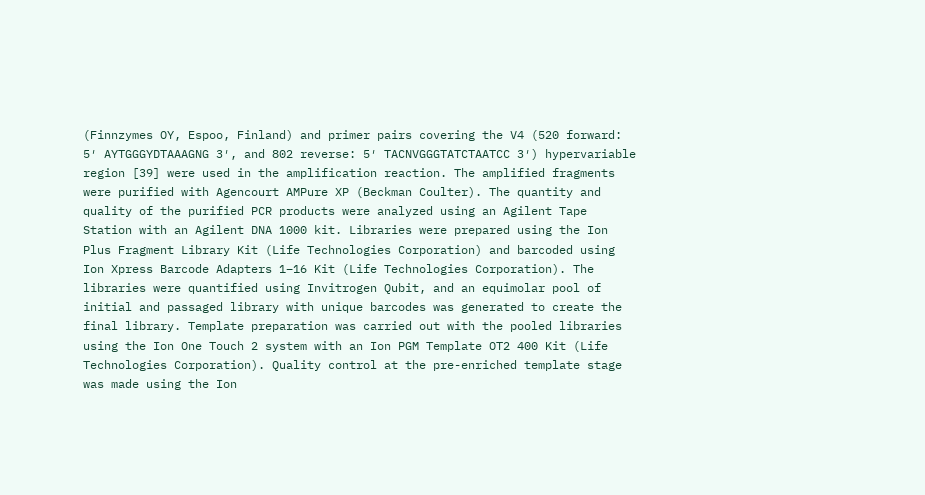(Finnzymes OY, Espoo, Finland) and primer pairs covering the V4 (520 forward: 5′ AYTGGGYDTAAAGNG 3′, and 802 reverse: 5′ TACNVGGGTATCTAATCC 3′) hypervariable region [39] were used in the amplification reaction. The amplified fragments were purified with Agencourt AMPure XP (Beckman Coulter). The quantity and quality of the purified PCR products were analyzed using an Agilent Tape Station with an Agilent DNA 1000 kit. Libraries were prepared using the Ion Plus Fragment Library Kit (Life Technologies Corporation) and barcoded using Ion Xpress Barcode Adapters 1–16 Kit (Life Technologies Corporation). The libraries were quantified using Invitrogen Qubit, and an equimolar pool of initial and passaged library with unique barcodes was generated to create the final library. Template preparation was carried out with the pooled libraries using the Ion One Touch 2 system with an Ion PGM Template OT2 400 Kit (Life Technologies Corporation). Quality control at the pre-enriched template stage was made using the Ion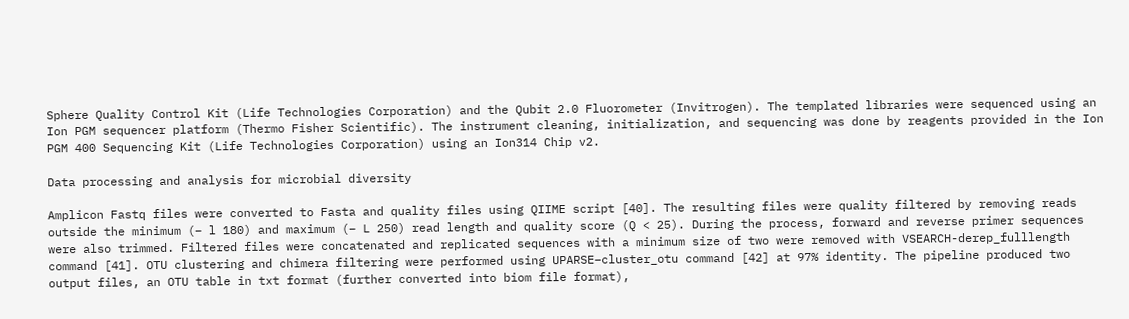Sphere Quality Control Kit (Life Technologies Corporation) and the Qubit 2.0 Fluorometer (Invitrogen). The templated libraries were sequenced using an Ion PGM sequencer platform (Thermo Fisher Scientific). The instrument cleaning, initialization, and sequencing was done by reagents provided in the Ion PGM 400 Sequencing Kit (Life Technologies Corporation) using an Ion314 Chip v2.

Data processing and analysis for microbial diversity

Amplicon Fastq files were converted to Fasta and quality files using QIIME script [40]. The resulting files were quality filtered by removing reads outside the minimum (− l 180) and maximum (− L 250) read length and quality score (Q < 25). During the process, forward and reverse primer sequences were also trimmed. Filtered files were concatenated and replicated sequences with a minimum size of two were removed with VSEARCH-derep_fulllength command [41]. OTU clustering and chimera filtering were performed using UPARSE–cluster_otu command [42] at 97% identity. The pipeline produced two output files, an OTU table in txt format (further converted into biom file format),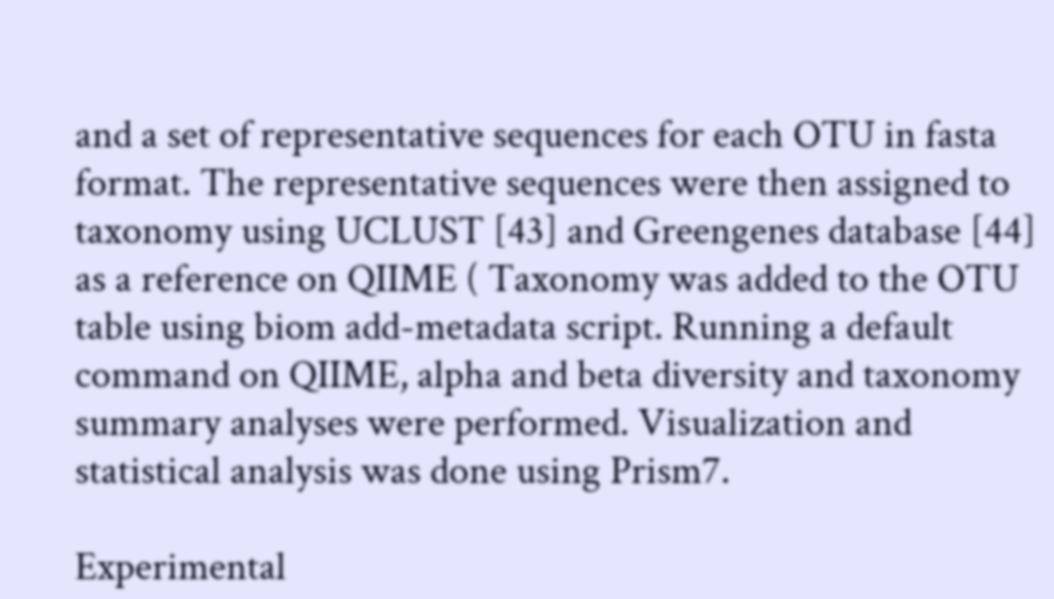and a set of representative sequences for each OTU in fasta format. The representative sequences were then assigned to taxonomy using UCLUST [43] and Greengenes database [44] as a reference on QIIME ( Taxonomy was added to the OTU table using biom add-metadata script. Running a default command on QIIME, alpha and beta diversity and taxonomy summary analyses were performed. Visualization and statistical analysis was done using Prism7.

Experimental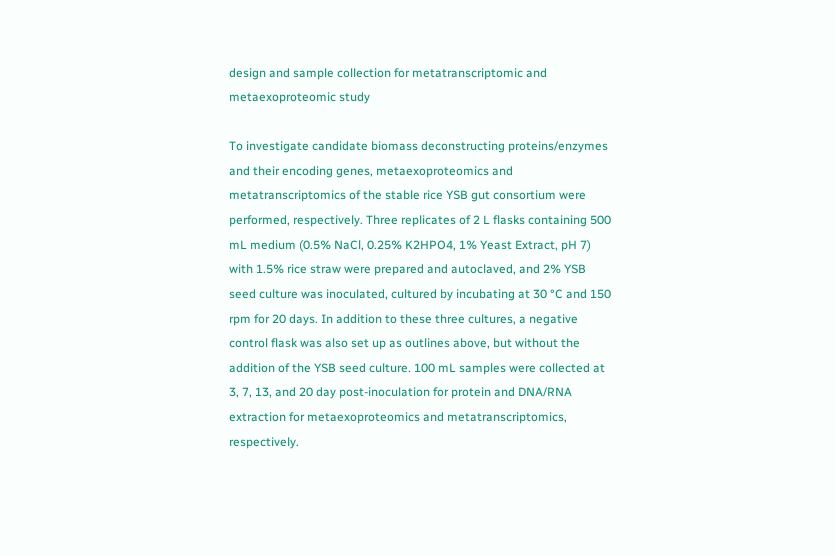design and sample collection for metatranscriptomic and metaexoproteomic study

To investigate candidate biomass deconstructing proteins/enzymes and their encoding genes, metaexoproteomics and metatranscriptomics of the stable rice YSB gut consortium were performed, respectively. Three replicates of 2 L flasks containing 500 mL medium (0.5% NaCl, 0.25% K2HPO4, 1% Yeast Extract, pH 7) with 1.5% rice straw were prepared and autoclaved, and 2% YSB seed culture was inoculated, cultured by incubating at 30 °C and 150 rpm for 20 days. In addition to these three cultures, a negative control flask was also set up as outlines above, but without the addition of the YSB seed culture. 100 mL samples were collected at 3, 7, 13, and 20 day post-inoculation for protein and DNA/RNA extraction for metaexoproteomics and metatranscriptomics, respectively.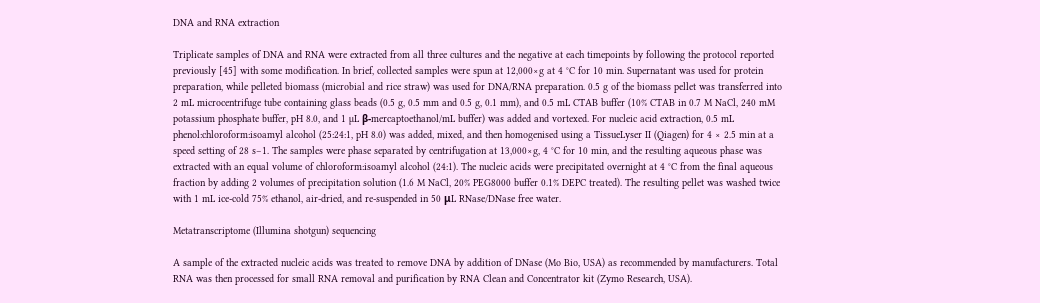DNA and RNA extraction

Triplicate samples of DNA and RNA were extracted from all three cultures and the negative at each timepoints by following the protocol reported previously [45] with some modification. In brief, collected samples were spun at 12,000×g at 4 °C for 10 min. Supernatant was used for protein preparation, while pelleted biomass (microbial and rice straw) was used for DNA/RNA preparation. 0.5 g of the biomass pellet was transferred into 2 mL microcentrifuge tube containing glass beads (0.5 g, 0.5 mm and 0.5 g, 0.1 mm), and 0.5 mL CTAB buffer (10% CTAB in 0.7 M NaCl, 240 mM potassium phosphate buffer, pH 8.0, and 1 µL β-mercaptoethanol/mL buffer) was added and vortexed. For nucleic acid extraction, 0.5 mL phenol:chloroform:isoamyl alcohol (25:24:1, pH 8.0) was added, mixed, and then homogenised using a TissueLyser II (Qiagen) for 4 × 2.5 min at a speed setting of 28 s−1. The samples were phase separated by centrifugation at 13,000×g, 4 °C for 10 min, and the resulting aqueous phase was extracted with an equal volume of chloroform:isoamyl alcohol (24:1). The nucleic acids were precipitated overnight at 4 °C from the final aqueous fraction by adding 2 volumes of precipitation solution (1.6 M NaCl, 20% PEG8000 buffer 0.1% DEPC treated). The resulting pellet was washed twice with 1 mL ice-cold 75% ethanol, air-dried, and re-suspended in 50 μL RNase/DNase free water.

Metatranscriptome (Illumina shotgun) sequencing

A sample of the extracted nucleic acids was treated to remove DNA by addition of DNase (Mo Bio, USA) as recommended by manufacturers. Total RNA was then processed for small RNA removal and purification by RNA Clean and Concentrator kit (Zymo Research, USA).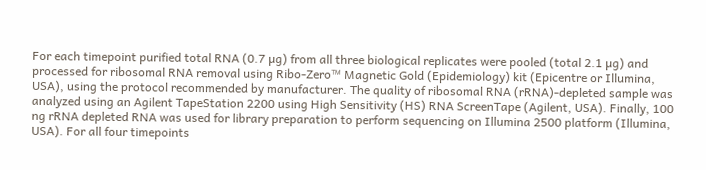For each timepoint purified total RNA (0.7 µg) from all three biological replicates were pooled (total 2.1 µg) and processed for ribosomal RNA removal using Ribo-Zero™ Magnetic Gold (Epidemiology) kit (Epicentre or Illumina, USA), using the protocol recommended by manufacturer. The quality of ribosomal RNA (rRNA)-depleted sample was analyzed using an Agilent TapeStation 2200 using High Sensitivity (HS) RNA ScreenTape (Agilent, USA). Finally, 100 ng rRNA depleted RNA was used for library preparation to perform sequencing on Illumina 2500 platform (Illumina, USA). For all four timepoints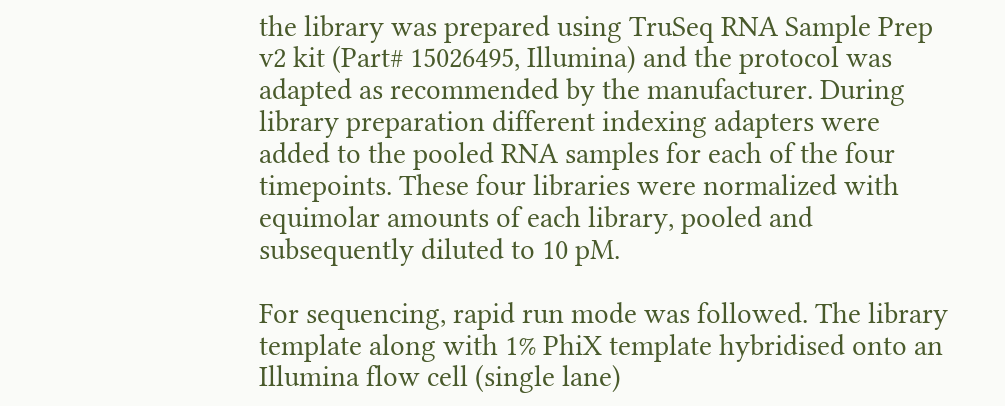the library was prepared using TruSeq RNA Sample Prep v2 kit (Part# 15026495, Illumina) and the protocol was adapted as recommended by the manufacturer. During library preparation different indexing adapters were added to the pooled RNA samples for each of the four timepoints. These four libraries were normalized with equimolar amounts of each library, pooled and subsequently diluted to 10 pM.

For sequencing, rapid run mode was followed. The library template along with 1% PhiX template hybridised onto an Illumina flow cell (single lane)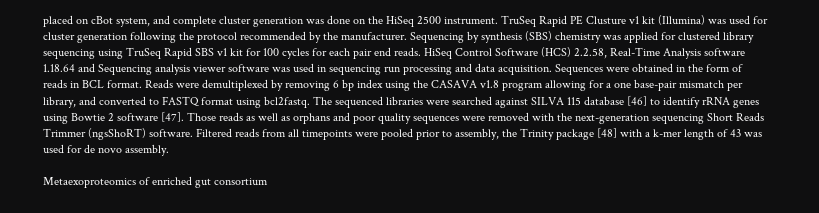placed on cBot system, and complete cluster generation was done on the HiSeq 2500 instrument. TruSeq Rapid PE Clusture v1 kit (Illumina) was used for cluster generation following the protocol recommended by the manufacturer. Sequencing by synthesis (SBS) chemistry was applied for clustered library sequencing using TruSeq Rapid SBS v1 kit for 100 cycles for each pair end reads. HiSeq Control Software (HCS) 2.2.58, Real-Time Analysis software 1.18.64 and Sequencing analysis viewer software was used in sequencing run processing and data acquisition. Sequences were obtained in the form of reads in BCL format. Reads were demultiplexed by removing 6 bp index using the CASAVA v1.8 program allowing for a one base-pair mismatch per library, and converted to FASTQ format using bcl2fastq. The sequenced libraries were searched against SILVA 115 database [46] to identify rRNA genes using Bowtie 2 software [47]. Those reads as well as orphans and poor quality sequences were removed with the next-generation sequencing Short Reads Trimmer (ngsShoRT) software. Filtered reads from all timepoints were pooled prior to assembly, the Trinity package [48] with a k-mer length of 43 was used for de novo assembly.

Metaexoproteomics of enriched gut consortium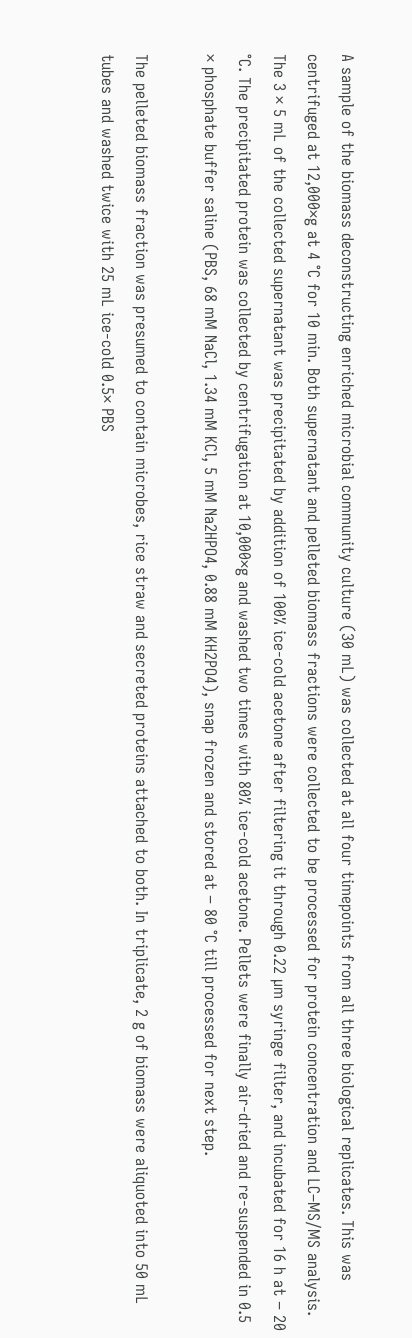A sample of the biomass deconstructing enriched microbial community culture (30 mL) was collected at all four timepoints from all three biological replicates. This was centrifuged at 12,000×g at 4 °C for 10 min. Both supernatant and pelleted biomass fractions were collected to be processed for protein concentration and LC–MS/MS analysis. The 3 × 5 mL of the collected supernatant was precipitated by addition of 100% ice-cold acetone after filtering it through 0.22 µm syringe filter, and incubated for 16 h at − 20 °C. The precipitated protein was collected by centrifugation at 10,000×g and washed two times with 80% ice-cold acetone. Pellets were finally air-dried and re-suspended in 0.5 × phosphate buffer saline (PBS, 68 mM NaCl, 1.34 mM KCl, 5 mM Na2HPO4, 0.88 mM KH2PO4), snap frozen and stored at − 80 °C till processed for next step.

The pelleted biomass fraction was presumed to contain microbes, rice straw and secreted proteins attached to both. In triplicate, 2 g of biomass were aliquoted into 50 mL tubes and washed twice with 25 mL ice-cold 0.5× PBS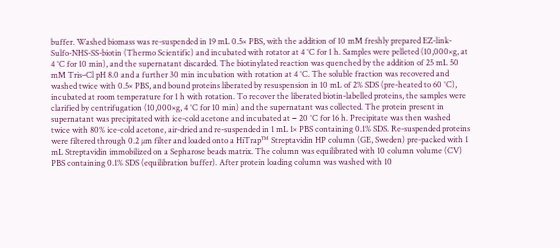buffer. Washed biomass was re-suspended in 19 mL 0.5× PBS, with the addition of 10 mM freshly prepared EZ-link-Sulfo-NHS-SS-biotin (Thermo Scientific) and incubated with rotator at 4 °C for 1 h. Samples were pelleted (10,000×g, at 4 °C for 10 min), and the supernatant discarded. The biotinylated reaction was quenched by the addition of 25 mL 50 mM Tris–Cl pH 8.0 and a further 30 min incubation with rotation at 4 °C. The soluble fraction was recovered and washed twice with 0.5× PBS, and bound proteins liberated by resuspension in 10 mL of 2% SDS (pre-heated to 60 °C), incubated at room temperature for 1 h with rotation. To recover the liberated biotin-labelled proteins, the samples were clarified by centrifugation (10,000×g, 4 °C for 10 min) and the supernatant was collected. The protein present in supernatant was precipitated with ice-cold acetone and incubated at − 20 °C for 16 h. Precipitate was then washed twice with 80% ice-cold acetone, air-dried and re-suspended in 1 mL 1× PBS containing 0.1% SDS. Re-suspended proteins were filtered through 0.2 µm filter and loaded onto a HiTrap™ Streptavidin HP column (GE, Sweden) pre-packed with 1 mL Streptavidin immobilized on a Sepharose beads matrix. The column was equilibrated with 10 column volume (CV) PBS containing 0.1% SDS (equilibration buffer). After protein loading column was washed with 10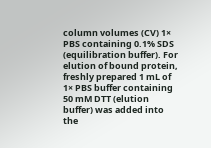column volumes (CV) 1× PBS containing 0.1% SDS (equilibration buffer). For elution of bound protein, freshly prepared 1 mL of 1× PBS buffer containing 50 mM DTT (elution buffer) was added into the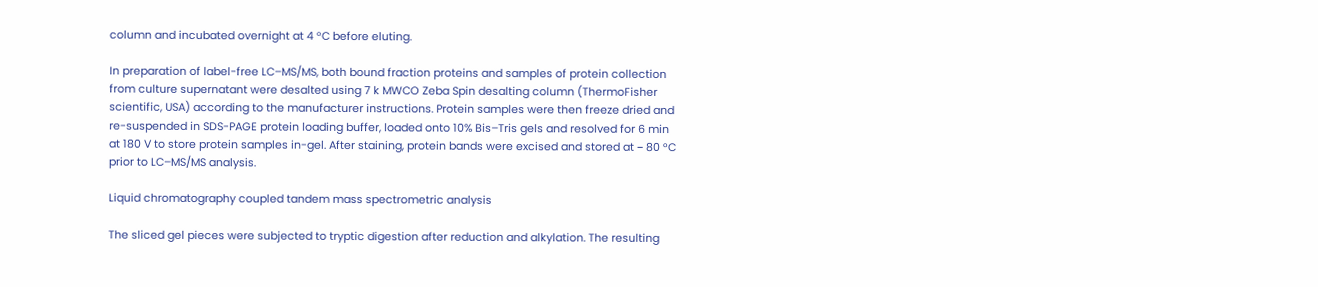column and incubated overnight at 4 °C before eluting.

In preparation of label-free LC–MS/MS, both bound fraction proteins and samples of protein collection from culture supernatant were desalted using 7 k MWCO Zeba Spin desalting column (ThermoFisher scientific, USA) according to the manufacturer instructions. Protein samples were then freeze dried and re-suspended in SDS-PAGE protein loading buffer, loaded onto 10% Bis–Tris gels and resolved for 6 min at 180 V to store protein samples in-gel. After staining, protein bands were excised and stored at − 80 °C prior to LC–MS/MS analysis.

Liquid chromatography coupled tandem mass spectrometric analysis

The sliced gel pieces were subjected to tryptic digestion after reduction and alkylation. The resulting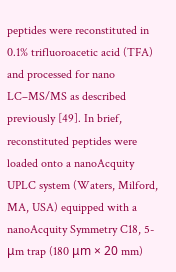peptides were reconstituted in 0.1% trifluoroacetic acid (TFA) and processed for nano LC–MS/MS as described previously [49]. In brief, reconstituted peptides were loaded onto a nanoAcquity UPLC system (Waters, Milford, MA, USA) equipped with a nanoAcquity Symmetry C18, 5-μm trap (180 μm × 20 mm)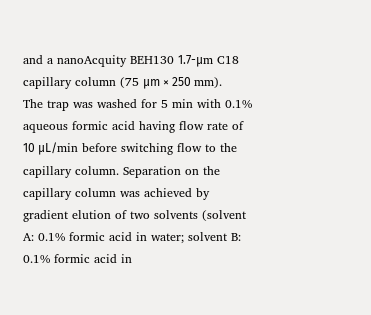and a nanoAcquity BEH130 1.7-μm C18 capillary column (75 μm × 250 mm). The trap was washed for 5 min with 0.1% aqueous formic acid having flow rate of 10 μL/min before switching flow to the capillary column. Separation on the capillary column was achieved by gradient elution of two solvents (solvent A: 0.1% formic acid in water; solvent B: 0.1% formic acid in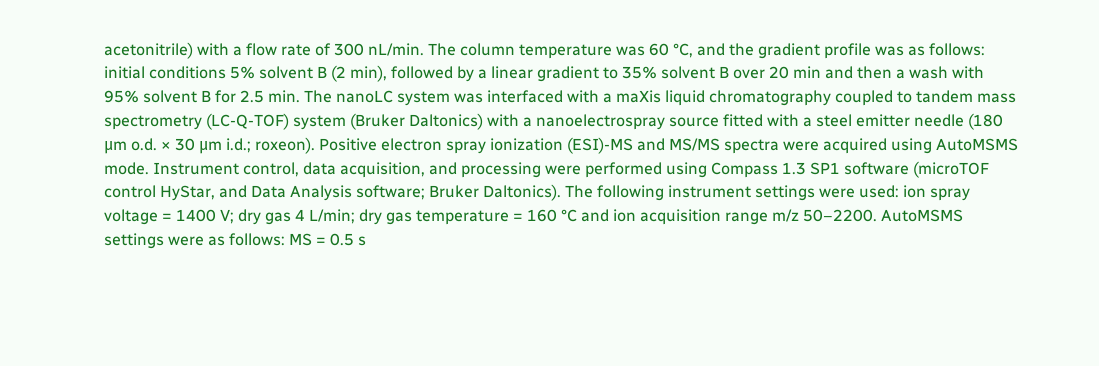acetonitrile) with a flow rate of 300 nL/min. The column temperature was 60 °C, and the gradient profile was as follows: initial conditions 5% solvent B (2 min), followed by a linear gradient to 35% solvent B over 20 min and then a wash with 95% solvent B for 2.5 min. The nanoLC system was interfaced with a maXis liquid chromatography coupled to tandem mass spectrometry (LC-Q-TOF) system (Bruker Daltonics) with a nanoelectrospray source fitted with a steel emitter needle (180 μm o.d. × 30 μm i.d.; roxeon). Positive electron spray ionization (ESI)-MS and MS/MS spectra were acquired using AutoMSMS mode. Instrument control, data acquisition, and processing were performed using Compass 1.3 SP1 software (microTOF control HyStar, and Data Analysis software; Bruker Daltonics). The following instrument settings were used: ion spray voltage = 1400 V; dry gas 4 L/min; dry gas temperature = 160 °C and ion acquisition range m/z 50–2200. AutoMSMS settings were as follows: MS = 0.5 s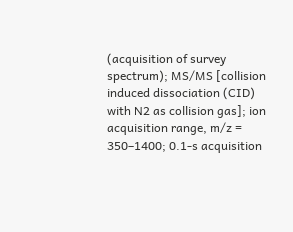(acquisition of survey spectrum); MS/MS [collision induced dissociation (CID) with N2 as collision gas]; ion acquisition range, m/z = 350–1400; 0.1-s acquisition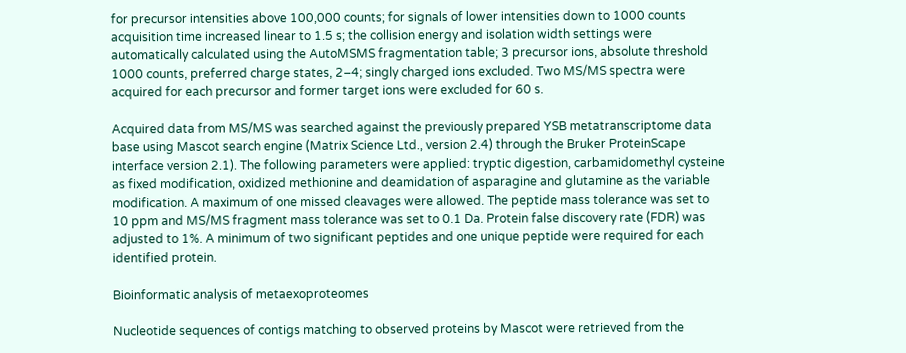for precursor intensities above 100,000 counts; for signals of lower intensities down to 1000 counts acquisition time increased linear to 1.5 s; the collision energy and isolation width settings were automatically calculated using the AutoMSMS fragmentation table; 3 precursor ions, absolute threshold 1000 counts, preferred charge states, 2–4; singly charged ions excluded. Two MS/MS spectra were acquired for each precursor and former target ions were excluded for 60 s.

Acquired data from MS/MS was searched against the previously prepared YSB metatranscriptome data base using Mascot search engine (Matrix Science Ltd., version 2.4) through the Bruker ProteinScape interface version 2.1). The following parameters were applied: tryptic digestion, carbamidomethyl cysteine as fixed modification, oxidized methionine and deamidation of asparagine and glutamine as the variable modification. A maximum of one missed cleavages were allowed. The peptide mass tolerance was set to 10 ppm and MS/MS fragment mass tolerance was set to 0.1 Da. Protein false discovery rate (FDR) was adjusted to 1%. A minimum of two significant peptides and one unique peptide were required for each identified protein.

Bioinformatic analysis of metaexoproteomes

Nucleotide sequences of contigs matching to observed proteins by Mascot were retrieved from the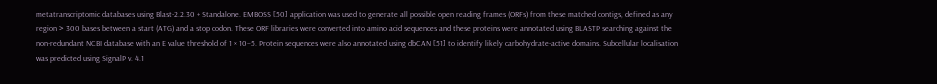metatranscriptomic databases using Blast-2.2.30 + Standalone. EMBOSS [50] application was used to generate all possible open reading frames (ORFs) from these matched contigs, defined as any region > 300 bases between a start (ATG) and a stop codon. These ORF libraries were converted into amino acid sequences and these proteins were annotated using BLASTP searching against the non-redundant NCBI database with an E value threshold of 1 × 10−5. Protein sequences were also annotated using dbCAN [51] to identify likely carbohydrate-active domains. Subcellular localisation was predicted using SignalP v. 4.1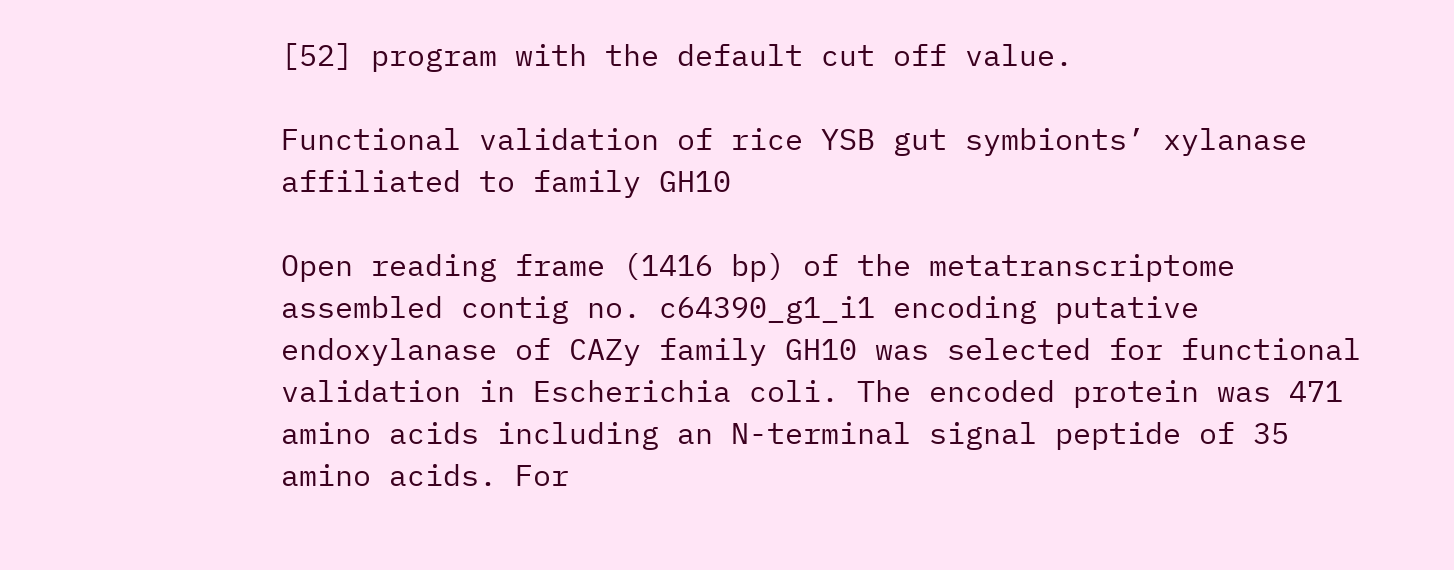[52] program with the default cut off value.

Functional validation of rice YSB gut symbionts’ xylanase affiliated to family GH10

Open reading frame (1416 bp) of the metatranscriptome assembled contig no. c64390_g1_i1 encoding putative endoxylanase of CAZy family GH10 was selected for functional validation in Escherichia coli. The encoded protein was 471 amino acids including an N-terminal signal peptide of 35 amino acids. For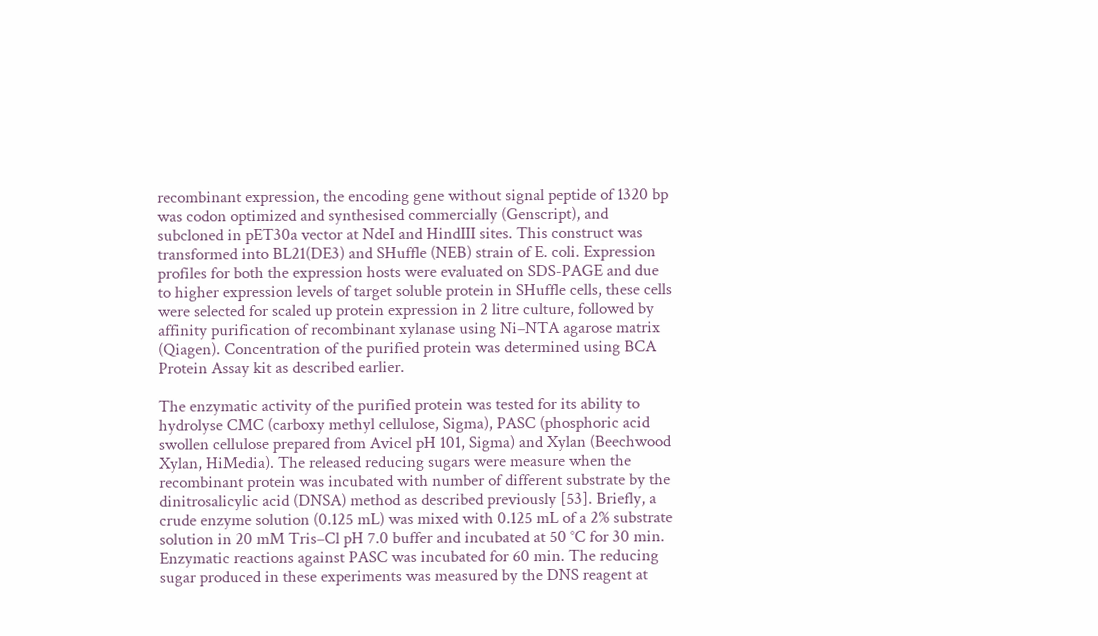recombinant expression, the encoding gene without signal peptide of 1320 bp was codon optimized and synthesised commercially (Genscript), and subcloned in pET30a vector at NdeI and HindIII sites. This construct was transformed into BL21(DE3) and SHuffle (NEB) strain of E. coli. Expression profiles for both the expression hosts were evaluated on SDS-PAGE and due to higher expression levels of target soluble protein in SHuffle cells, these cells were selected for scaled up protein expression in 2 litre culture, followed by affinity purification of recombinant xylanase using Ni–NTA agarose matrix (Qiagen). Concentration of the purified protein was determined using BCA Protein Assay kit as described earlier.

The enzymatic activity of the purified protein was tested for its ability to hydrolyse CMC (carboxy methyl cellulose, Sigma), PASC (phosphoric acid swollen cellulose prepared from Avicel pH 101, Sigma) and Xylan (Beechwood Xylan, HiMedia). The released reducing sugars were measure when the recombinant protein was incubated with number of different substrate by the dinitrosalicylic acid (DNSA) method as described previously [53]. Briefly, a crude enzyme solution (0.125 mL) was mixed with 0.125 mL of a 2% substrate solution in 20 mM Tris–Cl pH 7.0 buffer and incubated at 50 °C for 30 min. Enzymatic reactions against PASC was incubated for 60 min. The reducing sugar produced in these experiments was measured by the DNS reagent at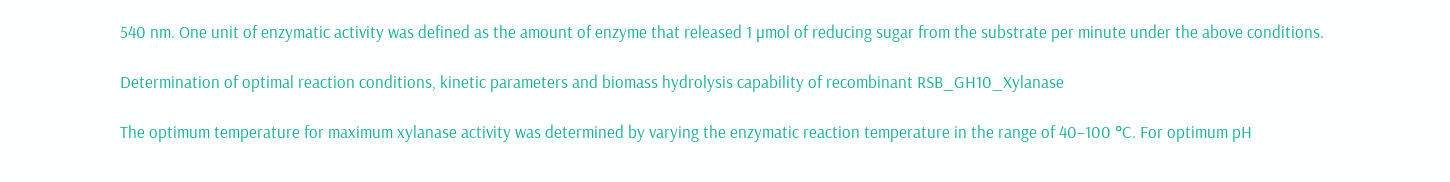540 nm. One unit of enzymatic activity was defined as the amount of enzyme that released 1 µmol of reducing sugar from the substrate per minute under the above conditions.

Determination of optimal reaction conditions, kinetic parameters and biomass hydrolysis capability of recombinant RSB_GH10_Xylanase

The optimum temperature for maximum xylanase activity was determined by varying the enzymatic reaction temperature in the range of 40–100 °C. For optimum pH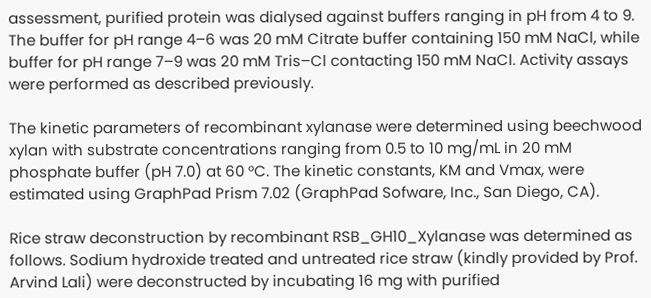assessment, purified protein was dialysed against buffers ranging in pH from 4 to 9. The buffer for pH range 4–6 was 20 mM Citrate buffer containing 150 mM NaCl, while buffer for pH range 7–9 was 20 mM Tris–Cl contacting 150 mM NaCl. Activity assays were performed as described previously.

The kinetic parameters of recombinant xylanase were determined using beechwood xylan with substrate concentrations ranging from 0.5 to 10 mg/mL in 20 mM phosphate buffer (pH 7.0) at 60 °C. The kinetic constants, KM and Vmax, were estimated using GraphPad Prism 7.02 (GraphPad Sofware, Inc., San Diego, CA).

Rice straw deconstruction by recombinant RSB_GH10_Xylanase was determined as follows. Sodium hydroxide treated and untreated rice straw (kindly provided by Prof. Arvind Lali) were deconstructed by incubating 16 mg with purified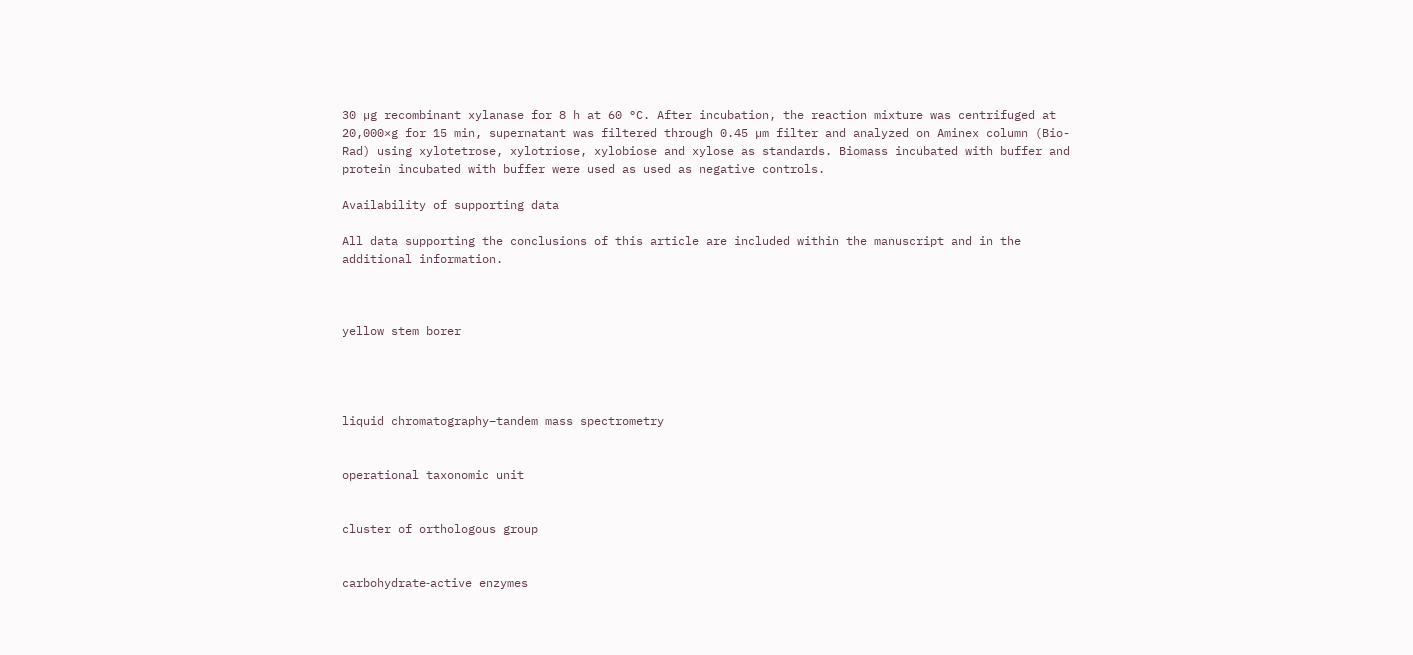30 µg recombinant xylanase for 8 h at 60 °C. After incubation, the reaction mixture was centrifuged at 20,000×g for 15 min, supernatant was filtered through 0.45 µm filter and analyzed on Aminex column (Bio-Rad) using xylotetrose, xylotriose, xylobiose and xylose as standards. Biomass incubated with buffer and protein incubated with buffer were used as used as negative controls.

Availability of supporting data

All data supporting the conclusions of this article are included within the manuscript and in the additional information.



yellow stem borer




liquid chromatography–tandem mass spectrometry


operational taxonomic unit


cluster of orthologous group


carbohydrate‑active enzymes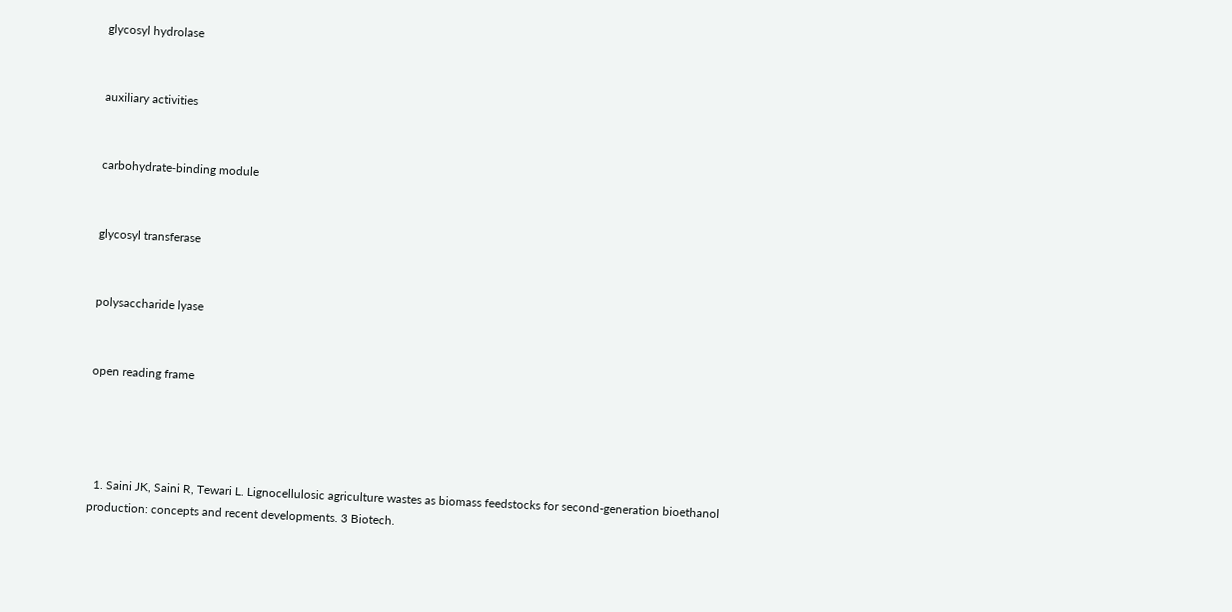glycosyl hydrolase


auxiliary activities


carbohydrate‑binding module


glycosyl transferase


polysaccharide lyase


open reading frame




  1. Saini JK, Saini R, Tewari L. Lignocellulosic agriculture wastes as biomass feedstocks for second-generation bioethanol production: concepts and recent developments. 3 Biotech.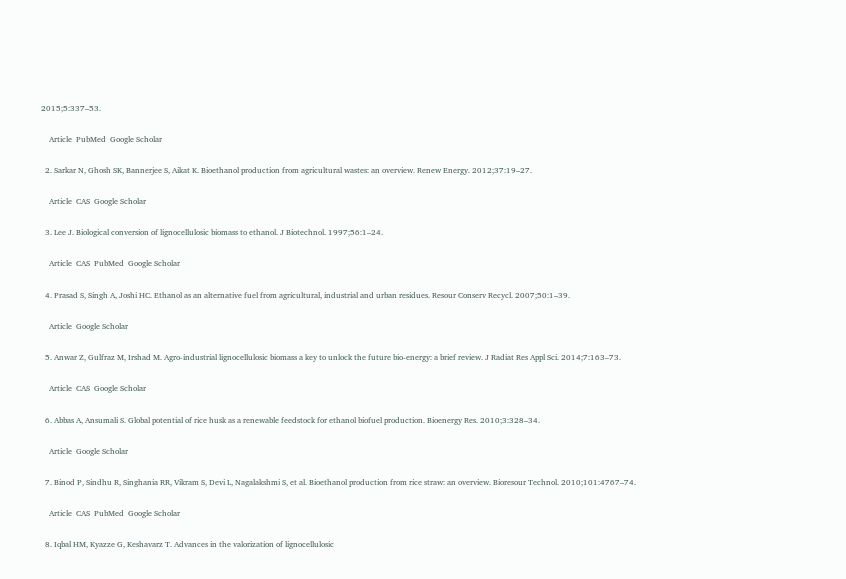2015;5:337–53.

    Article  PubMed  Google Scholar

  2. Sarkar N, Ghosh SK, Bannerjee S, Aikat K. Bioethanol production from agricultural wastes: an overview. Renew Energy. 2012;37:19–27.

    Article  CAS  Google Scholar

  3. Lee J. Biological conversion of lignocellulosic biomass to ethanol. J Biotechnol. 1997;56:1–24.

    Article  CAS  PubMed  Google Scholar

  4. Prasad S, Singh A, Joshi HC. Ethanol as an alternative fuel from agricultural, industrial and urban residues. Resour Conserv Recycl. 2007;50:1–39.

    Article  Google Scholar

  5. Anwar Z, Gulfraz M, Irshad M. Agro-industrial lignocellulosic biomass a key to unlock the future bio-energy: a brief review. J Radiat Res Appl Sci. 2014;7:163–73.

    Article  CAS  Google Scholar

  6. Abbas A, Ansumali S. Global potential of rice husk as a renewable feedstock for ethanol biofuel production. Bioenergy Res. 2010;3:328–34.

    Article  Google Scholar

  7. Binod P, Sindhu R, Singhania RR, Vikram S, Devi L, Nagalakshmi S, et al. Bioethanol production from rice straw: an overview. Bioresour Technol. 2010;101:4767–74.

    Article  CAS  PubMed  Google Scholar

  8. Iqbal HM, Kyazze G, Keshavarz T. Advances in the valorization of lignocellulosic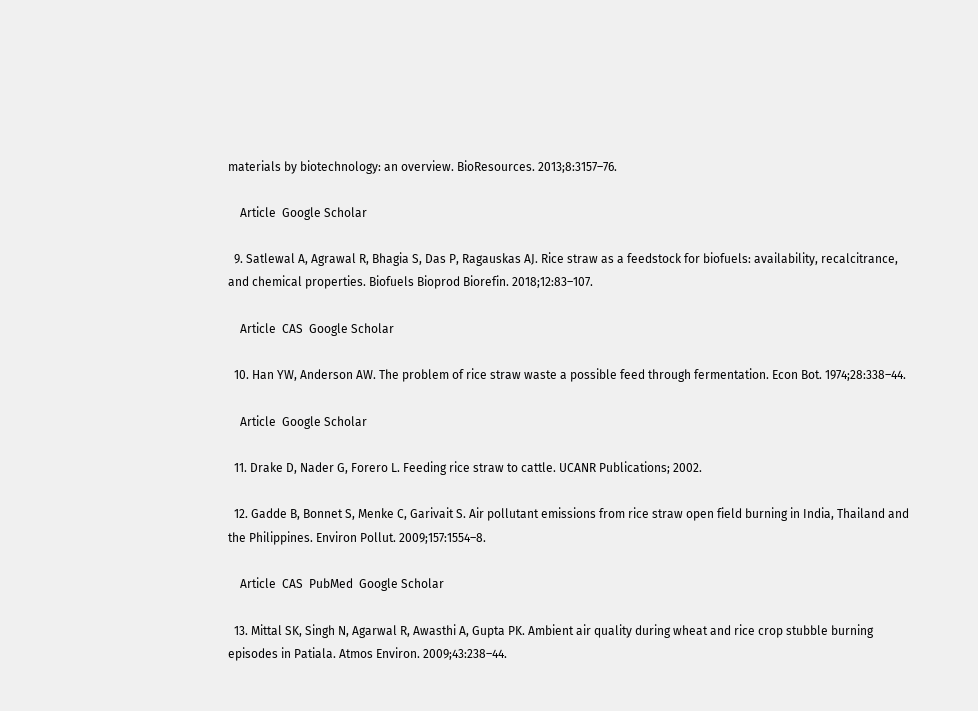materials by biotechnology: an overview. BioResources. 2013;8:3157–76.

    Article  Google Scholar

  9. Satlewal A, Agrawal R, Bhagia S, Das P, Ragauskas AJ. Rice straw as a feedstock for biofuels: availability, recalcitrance, and chemical properties. Biofuels Bioprod Biorefin. 2018;12:83–107.

    Article  CAS  Google Scholar

  10. Han YW, Anderson AW. The problem of rice straw waste a possible feed through fermentation. Econ Bot. 1974;28:338–44.

    Article  Google Scholar

  11. Drake D, Nader G, Forero L. Feeding rice straw to cattle. UCANR Publications; 2002.

  12. Gadde B, Bonnet S, Menke C, Garivait S. Air pollutant emissions from rice straw open field burning in India, Thailand and the Philippines. Environ Pollut. 2009;157:1554–8.

    Article  CAS  PubMed  Google Scholar

  13. Mittal SK, Singh N, Agarwal R, Awasthi A, Gupta PK. Ambient air quality during wheat and rice crop stubble burning episodes in Patiala. Atmos Environ. 2009;43:238–44.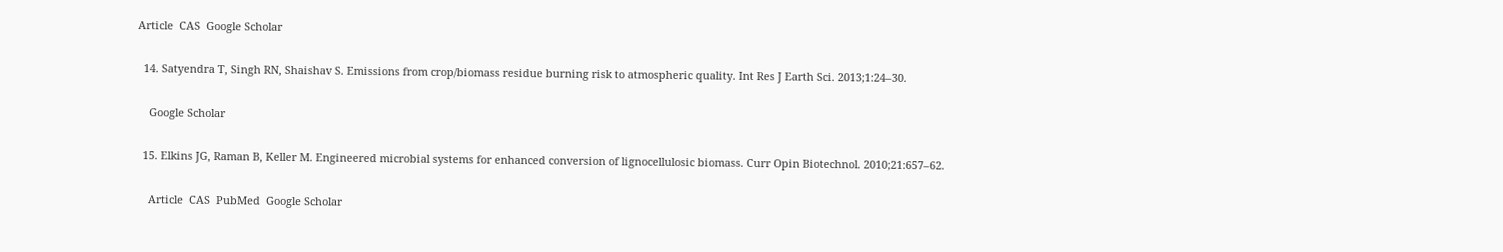Article  CAS  Google Scholar

  14. Satyendra T, Singh RN, Shaishav S. Emissions from crop/biomass residue burning risk to atmospheric quality. Int Res J Earth Sci. 2013;1:24–30.

    Google Scholar

  15. Elkins JG, Raman B, Keller M. Engineered microbial systems for enhanced conversion of lignocellulosic biomass. Curr Opin Biotechnol. 2010;21:657–62.

    Article  CAS  PubMed  Google Scholar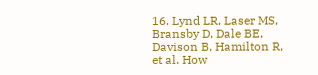16. Lynd LR, Laser MS, Bransby D, Dale BE, Davison B, Hamilton R, et al. How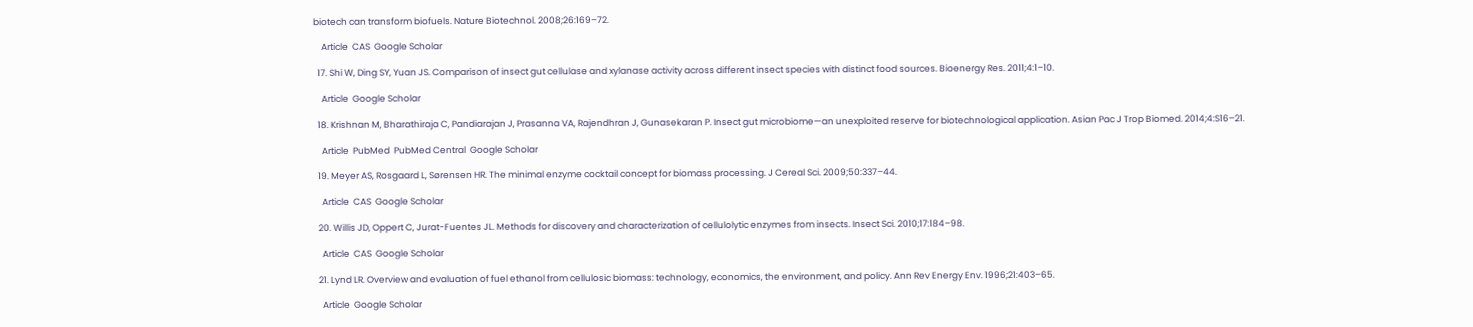biotech can transform biofuels. Nature Biotechnol. 2008;26:169–72.

    Article  CAS  Google Scholar

  17. Shi W, Ding SY, Yuan JS. Comparison of insect gut cellulase and xylanase activity across different insect species with distinct food sources. Bioenergy Res. 2011;4:1–10.

    Article  Google Scholar

  18. Krishnan M, Bharathiraja C, Pandiarajan J, Prasanna VA, Rajendhran J, Gunasekaran P. Insect gut microbiome—an unexploited reserve for biotechnological application. Asian Pac J Trop Biomed. 2014;4:S16–21.

    Article  PubMed  PubMed Central  Google Scholar

  19. Meyer AS, Rosgaard L, Sørensen HR. The minimal enzyme cocktail concept for biomass processing. J Cereal Sci. 2009;50:337–44.

    Article  CAS  Google Scholar

  20. Willis JD, Oppert C, Jurat-Fuentes JL. Methods for discovery and characterization of cellulolytic enzymes from insects. Insect Sci. 2010;17:184–98.

    Article  CAS  Google Scholar

  21. Lynd LR. Overview and evaluation of fuel ethanol from cellulosic biomass: technology, economics, the environment, and policy. Ann Rev Energy Env. 1996;21:403–65.

    Article  Google Scholar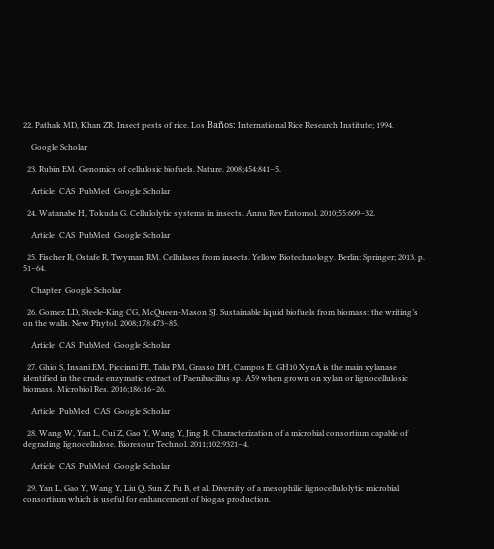22. Pathak MD, Khan ZR. Insect pests of rice. Los Baños: International Rice Research Institute; 1994.

    Google Scholar

  23. Rubin EM. Genomics of cellulosic biofuels. Nature. 2008;454:841–5.

    Article  CAS  PubMed  Google Scholar

  24. Watanabe H, Tokuda G. Cellulolytic systems in insects. Annu Rev Entomol. 2010;55:609–32.

    Article  CAS  PubMed  Google Scholar

  25. Fischer R, Ostafe R, Twyman RM. Cellulases from insects. Yellow Biotechnology. Berlin: Springer; 2013. p. 51–64.

    Chapter  Google Scholar

  26. Gomez LD, Steele-King CG, McQueen-Mason SJ. Sustainable liquid biofuels from biomass: the writing’s on the walls. New Phytol. 2008;178:473–85.

    Article  CAS  PubMed  Google Scholar

  27. Ghio S, Insani EM, Piccinni FE, Talia PM, Grasso DH, Campos E. GH10 XynA is the main xylanase identified in the crude enzymatic extract of Paenibacillus sp. A59 when grown on xylan or lignocellulosic biomass. Microbiol Res. 2016;186:16–26.

    Article  PubMed  CAS  Google Scholar

  28. Wang W, Yan L, Cui Z, Gao Y, Wang Y, Jing R. Characterization of a microbial consortium capable of degrading lignocellulose. Bioresour Technol. 2011;102:9321–4.

    Article  CAS  PubMed  Google Scholar

  29. Yan L, Gao Y, Wang Y, Liu Q, Sun Z, Fu B, et al. Diversity of a mesophilic lignocellulolytic microbial consortium which is useful for enhancement of biogas production.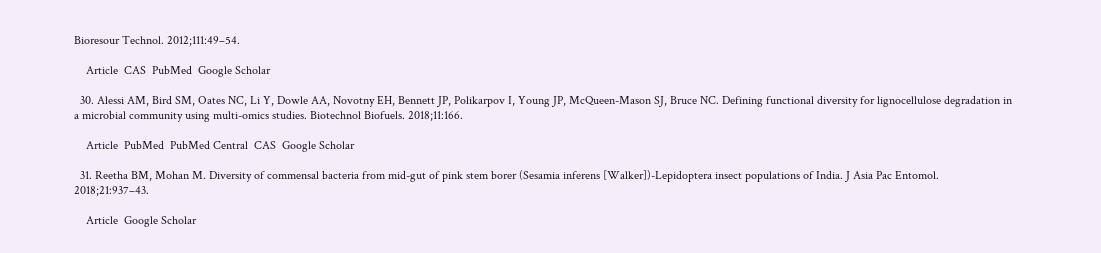Bioresour Technol. 2012;111:49–54.

    Article  CAS  PubMed  Google Scholar

  30. Alessi AM, Bird SM, Oates NC, Li Y, Dowle AA, Novotny EH, Bennett JP, Polikarpov I, Young JP, McQueen-Mason SJ, Bruce NC. Defining functional diversity for lignocellulose degradation in a microbial community using multi-omics studies. Biotechnol Biofuels. 2018;11:166.

    Article  PubMed  PubMed Central  CAS  Google Scholar

  31. Reetha BM, Mohan M. Diversity of commensal bacteria from mid-gut of pink stem borer (Sesamia inferens [Walker])-Lepidoptera insect populations of India. J Asia Pac Entomol. 2018;21:937–43.

    Article  Google Scholar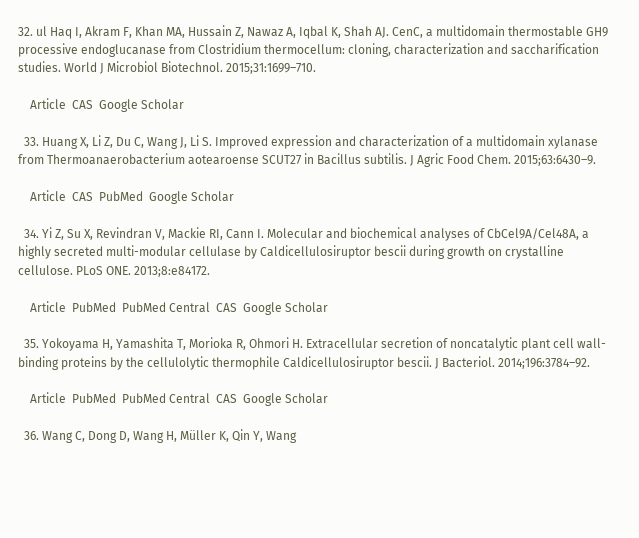32. ul Haq I, Akram F, Khan MA, Hussain Z, Nawaz A, Iqbal K, Shah AJ. CenC, a multidomain thermostable GH9 processive endoglucanase from Clostridium thermocellum: cloning, characterization and saccharification studies. World J Microbiol Biotechnol. 2015;31:1699–710.

    Article  CAS  Google Scholar

  33. Huang X, Li Z, Du C, Wang J, Li S. Improved expression and characterization of a multidomain xylanase from Thermoanaerobacterium aotearoense SCUT27 in Bacillus subtilis. J Agric Food Chem. 2015;63:6430–9.

    Article  CAS  PubMed  Google Scholar

  34. Yi Z, Su X, Revindran V, Mackie RI, Cann I. Molecular and biochemical analyses of CbCel9A/Cel48A, a highly secreted multi-modular cellulase by Caldicellulosiruptor bescii during growth on crystalline cellulose. PLoS ONE. 2013;8:e84172.

    Article  PubMed  PubMed Central  CAS  Google Scholar

  35. Yokoyama H, Yamashita T, Morioka R, Ohmori H. Extracellular secretion of noncatalytic plant cell wall-binding proteins by the cellulolytic thermophile Caldicellulosiruptor bescii. J Bacteriol. 2014;196:3784–92.

    Article  PubMed  PubMed Central  CAS  Google Scholar

  36. Wang C, Dong D, Wang H, Müller K, Qin Y, Wang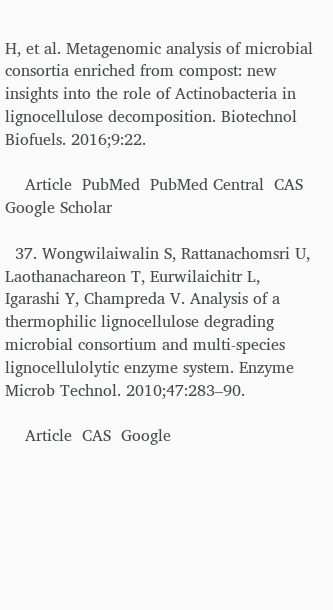H, et al. Metagenomic analysis of microbial consortia enriched from compost: new insights into the role of Actinobacteria in lignocellulose decomposition. Biotechnol Biofuels. 2016;9:22.

    Article  PubMed  PubMed Central  CAS  Google Scholar

  37. Wongwilaiwalin S, Rattanachomsri U, Laothanachareon T, Eurwilaichitr L, Igarashi Y, Champreda V. Analysis of a thermophilic lignocellulose degrading microbial consortium and multi-species lignocellulolytic enzyme system. Enzyme Microb Technol. 2010;47:283–90.

    Article  CAS  Google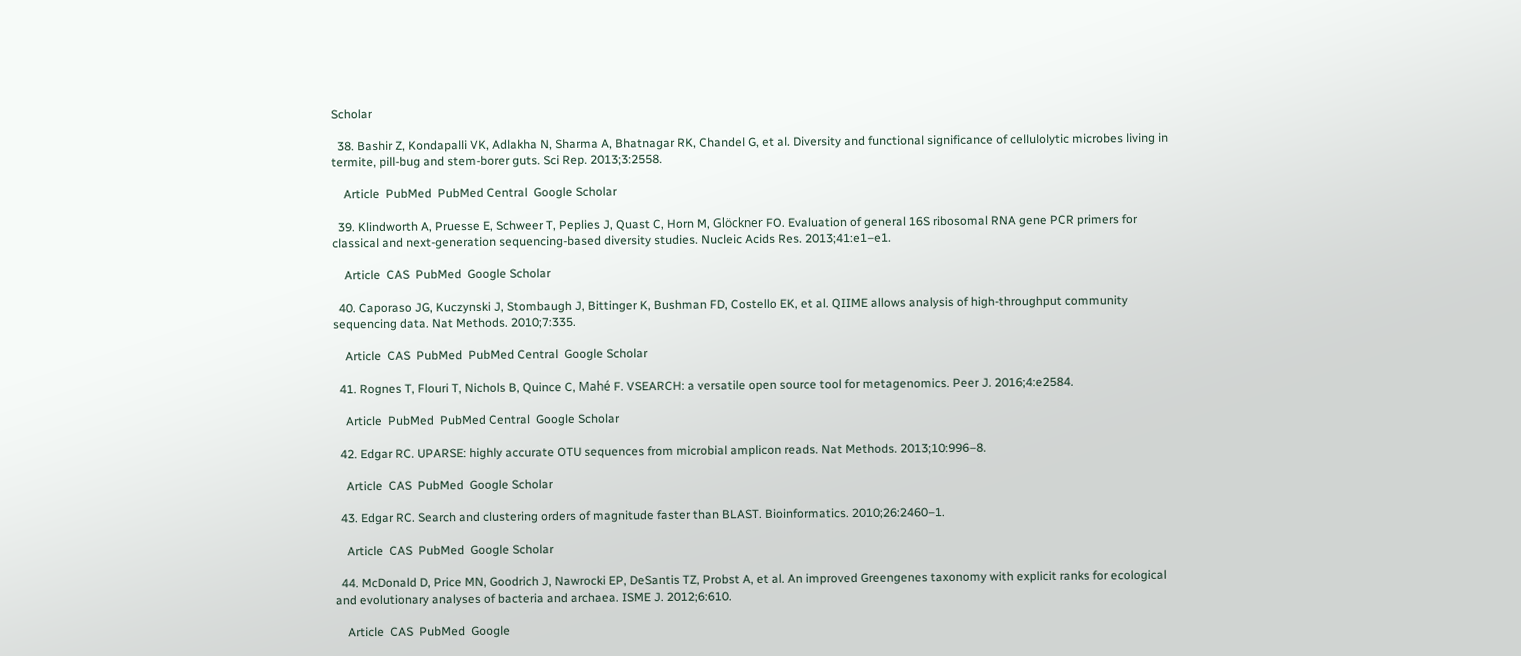Scholar

  38. Bashir Z, Kondapalli VK, Adlakha N, Sharma A, Bhatnagar RK, Chandel G, et al. Diversity and functional significance of cellulolytic microbes living in termite, pill-bug and stem-borer guts. Sci Rep. 2013;3:2558.

    Article  PubMed  PubMed Central  Google Scholar

  39. Klindworth A, Pruesse E, Schweer T, Peplies J, Quast C, Horn M, Glöckner FO. Evaluation of general 16S ribosomal RNA gene PCR primers for classical and next-generation sequencing-based diversity studies. Nucleic Acids Res. 2013;41:e1–e1.

    Article  CAS  PubMed  Google Scholar

  40. Caporaso JG, Kuczynski J, Stombaugh J, Bittinger K, Bushman FD, Costello EK, et al. QIIME allows analysis of high-throughput community sequencing data. Nat Methods. 2010;7:335.

    Article  CAS  PubMed  PubMed Central  Google Scholar

  41. Rognes T, Flouri T, Nichols B, Quince C, Mahé F. VSEARCH: a versatile open source tool for metagenomics. Peer J. 2016;4:e2584.

    Article  PubMed  PubMed Central  Google Scholar

  42. Edgar RC. UPARSE: highly accurate OTU sequences from microbial amplicon reads. Nat Methods. 2013;10:996–8.

    Article  CAS  PubMed  Google Scholar

  43. Edgar RC. Search and clustering orders of magnitude faster than BLAST. Bioinformatics. 2010;26:2460–1.

    Article  CAS  PubMed  Google Scholar

  44. McDonald D, Price MN, Goodrich J, Nawrocki EP, DeSantis TZ, Probst A, et al. An improved Greengenes taxonomy with explicit ranks for ecological and evolutionary analyses of bacteria and archaea. ISME J. 2012;6:610.

    Article  CAS  PubMed  Google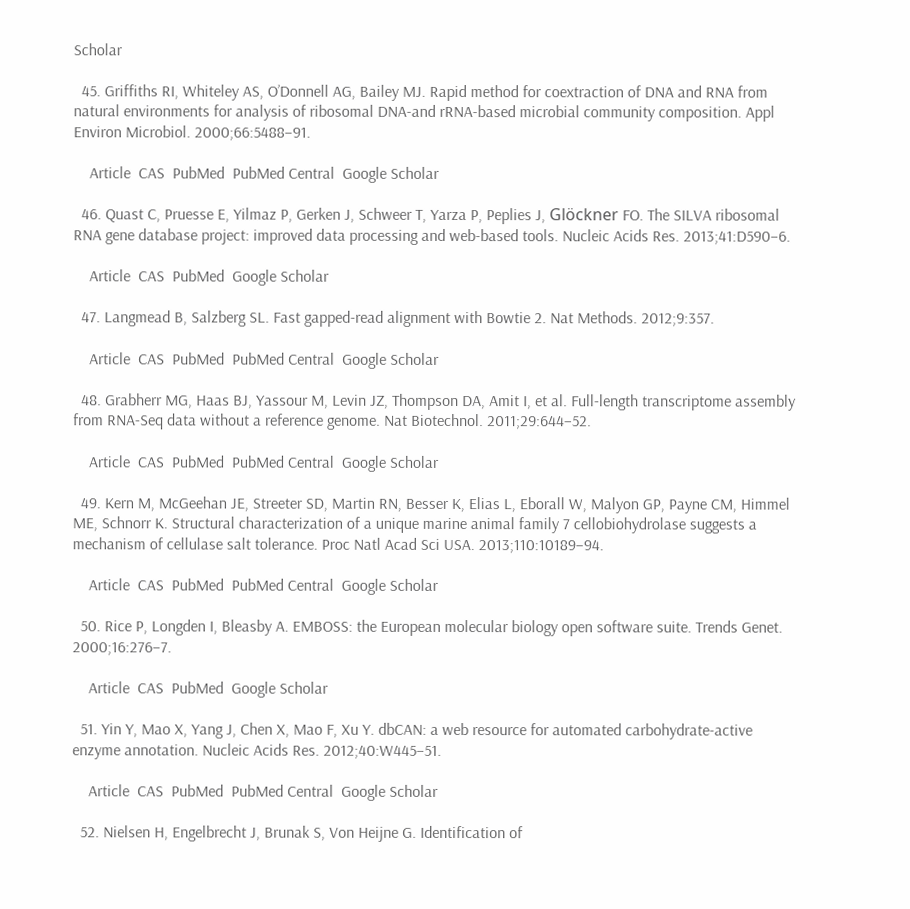Scholar

  45. Griffiths RI, Whiteley AS, O’Donnell AG, Bailey MJ. Rapid method for coextraction of DNA and RNA from natural environments for analysis of ribosomal DNA-and rRNA-based microbial community composition. Appl Environ Microbiol. 2000;66:5488–91.

    Article  CAS  PubMed  PubMed Central  Google Scholar

  46. Quast C, Pruesse E, Yilmaz P, Gerken J, Schweer T, Yarza P, Peplies J, Glöckner FO. The SILVA ribosomal RNA gene database project: improved data processing and web-based tools. Nucleic Acids Res. 2013;41:D590–6.

    Article  CAS  PubMed  Google Scholar

  47. Langmead B, Salzberg SL. Fast gapped-read alignment with Bowtie 2. Nat Methods. 2012;9:357.

    Article  CAS  PubMed  PubMed Central  Google Scholar

  48. Grabherr MG, Haas BJ, Yassour M, Levin JZ, Thompson DA, Amit I, et al. Full-length transcriptome assembly from RNA-Seq data without a reference genome. Nat Biotechnol. 2011;29:644–52.

    Article  CAS  PubMed  PubMed Central  Google Scholar

  49. Kern M, McGeehan JE, Streeter SD, Martin RN, Besser K, Elias L, Eborall W, Malyon GP, Payne CM, Himmel ME, Schnorr K. Structural characterization of a unique marine animal family 7 cellobiohydrolase suggests a mechanism of cellulase salt tolerance. Proc Natl Acad Sci USA. 2013;110:10189–94.

    Article  CAS  PubMed  PubMed Central  Google Scholar

  50. Rice P, Longden I, Bleasby A. EMBOSS: the European molecular biology open software suite. Trends Genet. 2000;16:276–7.

    Article  CAS  PubMed  Google Scholar

  51. Yin Y, Mao X, Yang J, Chen X, Mao F, Xu Y. dbCAN: a web resource for automated carbohydrate-active enzyme annotation. Nucleic Acids Res. 2012;40:W445–51.

    Article  CAS  PubMed  PubMed Central  Google Scholar

  52. Nielsen H, Engelbrecht J, Brunak S, Von Heijne G. Identification of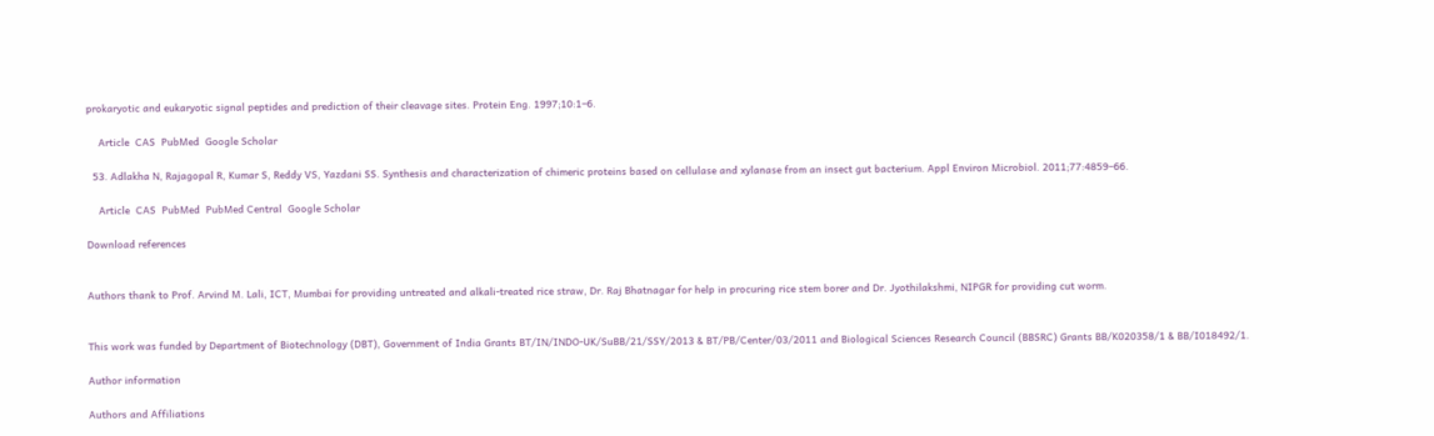prokaryotic and eukaryotic signal peptides and prediction of their cleavage sites. Protein Eng. 1997;10:1–6.

    Article  CAS  PubMed  Google Scholar

  53. Adlakha N, Rajagopal R, Kumar S, Reddy VS, Yazdani SS. Synthesis and characterization of chimeric proteins based on cellulase and xylanase from an insect gut bacterium. Appl Environ Microbiol. 2011;77:4859–66.

    Article  CAS  PubMed  PubMed Central  Google Scholar

Download references


Authors thank to Prof. Arvind M. Lali, ICT, Mumbai for providing untreated and alkali-treated rice straw, Dr. Raj Bhatnagar for help in procuring rice stem borer and Dr. Jyothilakshmi, NIPGR for providing cut worm.


This work was funded by Department of Biotechnology (DBT), Government of India Grants BT/IN/INDO-UK/SuBB/21/SSY/2013 & BT/PB/Center/03/2011 and Biological Sciences Research Council (BBSRC) Grants BB/K020358/1 & BB/I018492/1.

Author information

Authors and Affiliations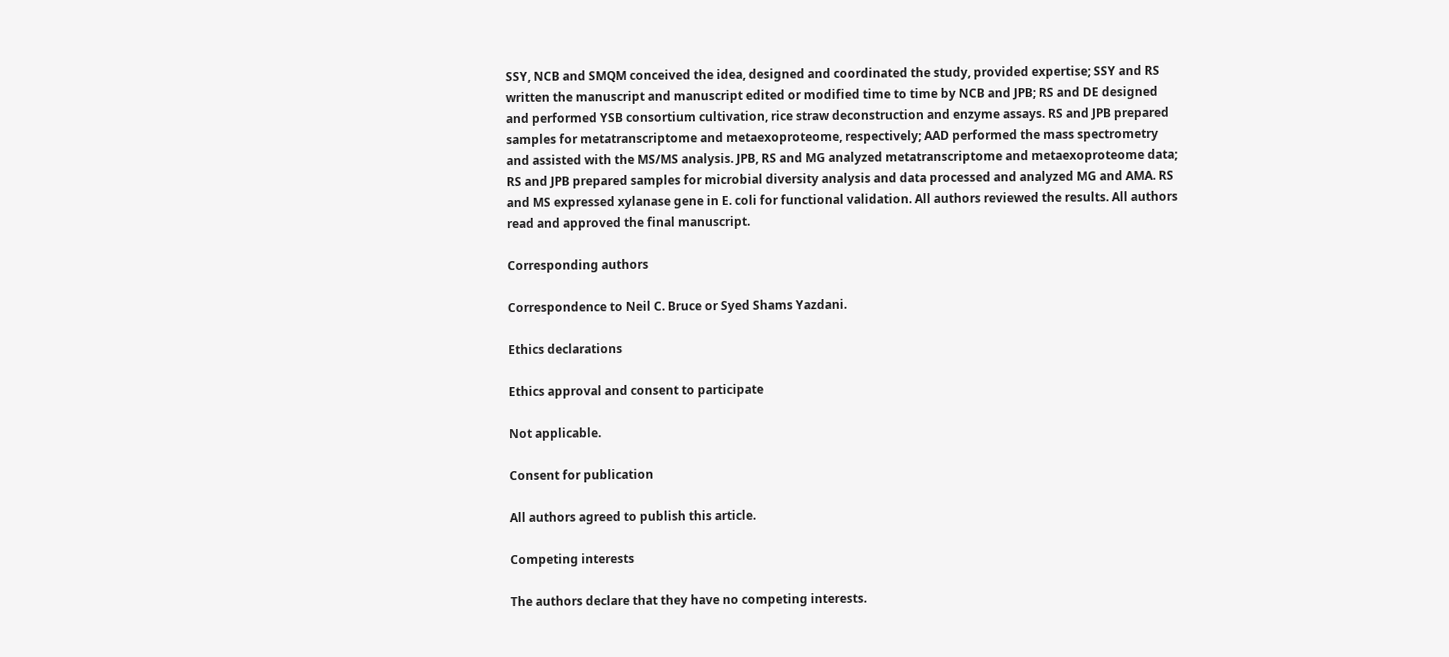SSY, NCB and SMQM conceived the idea, designed and coordinated the study, provided expertise; SSY and RS written the manuscript and manuscript edited or modified time to time by NCB and JPB; RS and DE designed and performed YSB consortium cultivation, rice straw deconstruction and enzyme assays. RS and JPB prepared samples for metatranscriptome and metaexoproteome, respectively; AAD performed the mass spectrometry and assisted with the MS/MS analysis. JPB, RS and MG analyzed metatranscriptome and metaexoproteome data; RS and JPB prepared samples for microbial diversity analysis and data processed and analyzed MG and AMA. RS and MS expressed xylanase gene in E. coli for functional validation. All authors reviewed the results. All authors read and approved the final manuscript.

Corresponding authors

Correspondence to Neil C. Bruce or Syed Shams Yazdani.

Ethics declarations

Ethics approval and consent to participate

Not applicable.

Consent for publication

All authors agreed to publish this article.

Competing interests

The authors declare that they have no competing interests.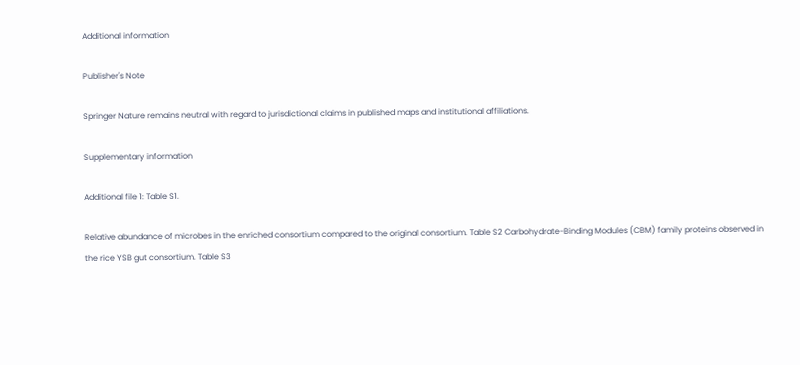Additional information

Publisher's Note

Springer Nature remains neutral with regard to jurisdictional claims in published maps and institutional affiliations.

Supplementary information

Additional file 1: Table S1.

Relative abundance of microbes in the enriched consortium compared to the original consortium. Table S2 Carbohydrate-Binding Modules (CBM) family proteins observed in the rice YSB gut consortium. Table S3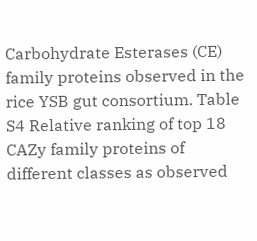Carbohydrate Esterases (CE) family proteins observed in the rice YSB gut consortium. Table S4 Relative ranking of top 18 CAZy family proteins of different classes as observed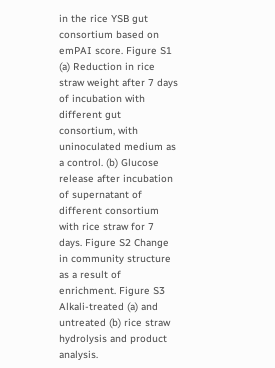in the rice YSB gut consortium based on emPAI score. Figure S1 (a) Reduction in rice straw weight after 7 days of incubation with different gut consortium, with uninoculated medium as a control. (b) Glucose release after incubation of supernatant of different consortium with rice straw for 7 days. Figure S2 Change in community structure as a result of enrichment. Figure S3 Alkali-treated (a) and untreated (b) rice straw hydrolysis and product analysis.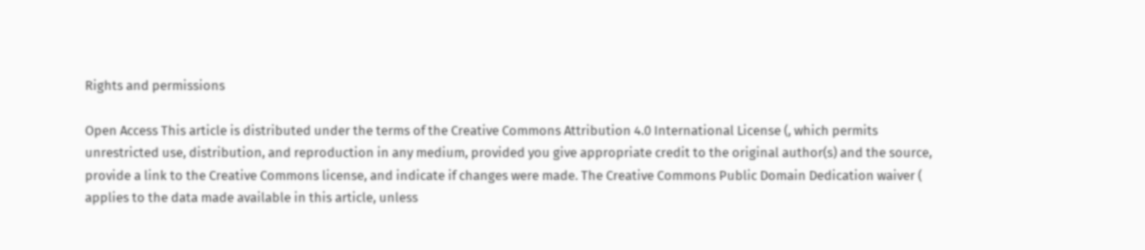Rights and permissions

Open Access This article is distributed under the terms of the Creative Commons Attribution 4.0 International License (, which permits unrestricted use, distribution, and reproduction in any medium, provided you give appropriate credit to the original author(s) and the source, provide a link to the Creative Commons license, and indicate if changes were made. The Creative Commons Public Domain Dedication waiver ( applies to the data made available in this article, unless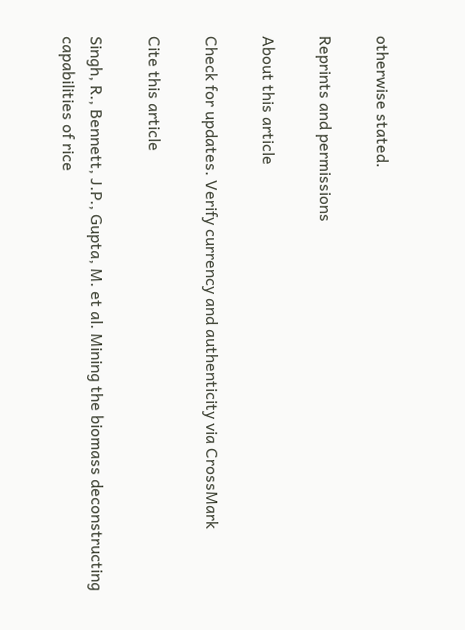otherwise stated.

Reprints and permissions

About this article

Check for updates. Verify currency and authenticity via CrossMark

Cite this article

Singh, R., Bennett, J.P., Gupta, M. et al. Mining the biomass deconstructing capabilities of rice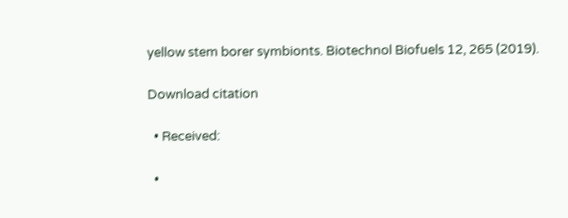yellow stem borer symbionts. Biotechnol Biofuels 12, 265 (2019).

Download citation

  • Received:

  •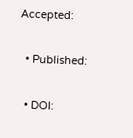Accepted:

  • Published:

  • DOI: